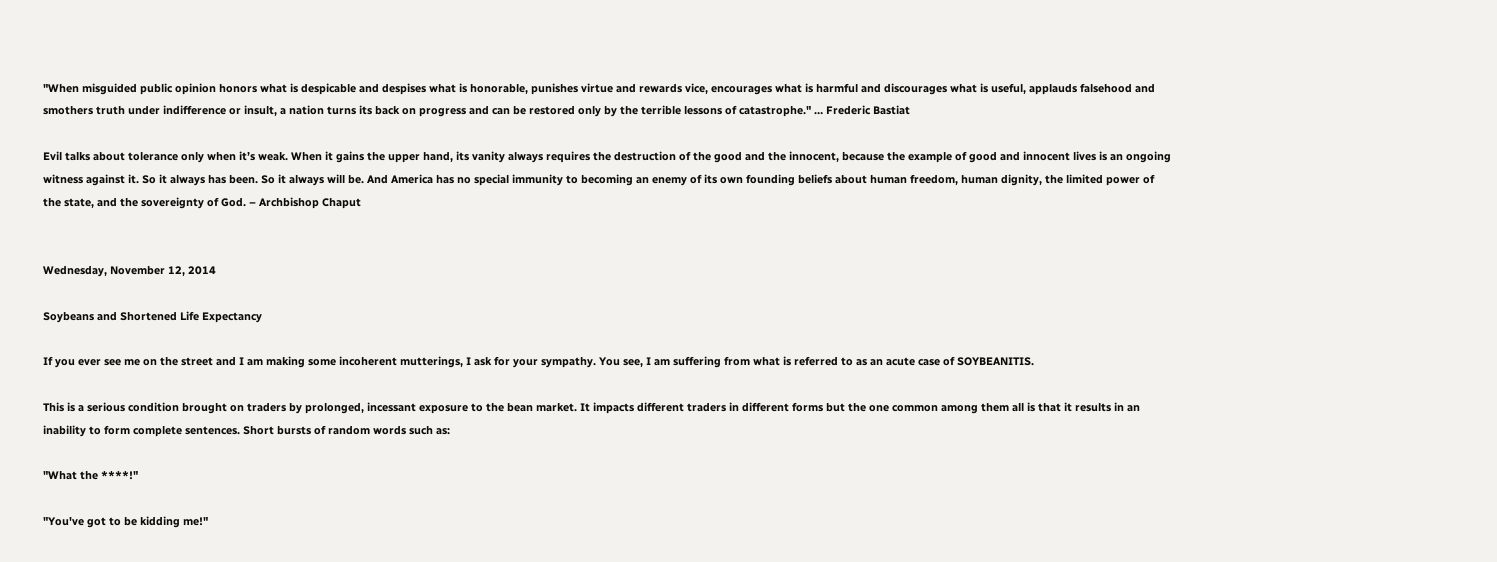"When misguided public opinion honors what is despicable and despises what is honorable, punishes virtue and rewards vice, encourages what is harmful and discourages what is useful, applauds falsehood and smothers truth under indifference or insult, a nation turns its back on progress and can be restored only by the terrible lessons of catastrophe." … Frederic Bastiat

Evil talks about tolerance only when it’s weak. When it gains the upper hand, its vanity always requires the destruction of the good and the innocent, because the example of good and innocent lives is an ongoing witness against it. So it always has been. So it always will be. And America has no special immunity to becoming an enemy of its own founding beliefs about human freedom, human dignity, the limited power of the state, and the sovereignty of God. – Archbishop Chaput


Wednesday, November 12, 2014

Soybeans and Shortened Life Expectancy

If you ever see me on the street and I am making some incoherent mutterings, I ask for your sympathy. You see, I am suffering from what is referred to as an acute case of SOYBEANITIS.

This is a serious condition brought on traders by prolonged, incessant exposure to the bean market. It impacts different traders in different forms but the one common among them all is that it results in an inability to form complete sentences. Short bursts of random words such as:

"What the ****!"

"You've got to be kidding me!"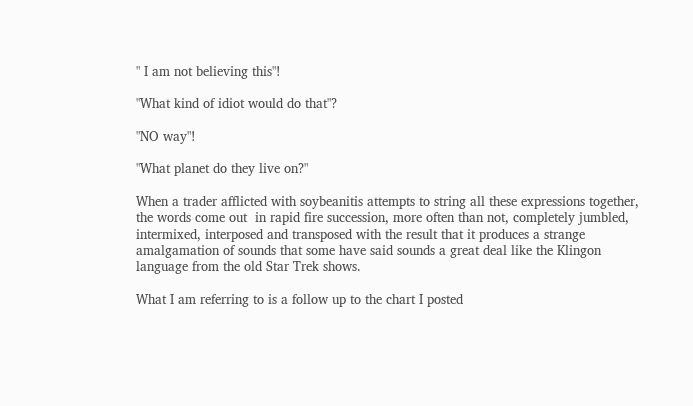" I am not believing this"!

"What kind of idiot would do that"?

"NO way"!

"What planet do they live on?"

When a trader afflicted with soybeanitis attempts to string all these expressions together, the words come out  in rapid fire succession, more often than not, completely jumbled, intermixed, interposed and transposed with the result that it produces a strange amalgamation of sounds that some have said sounds a great deal like the Klingon language from the old Star Trek shows.

What I am referring to is a follow up to the chart I posted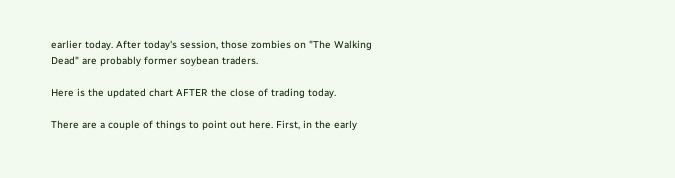earlier today. After today's session, those zombies on "The Walking Dead" are probably former soybean traders.

Here is the updated chart AFTER the close of trading today.

There are a couple of things to point out here. First, in the early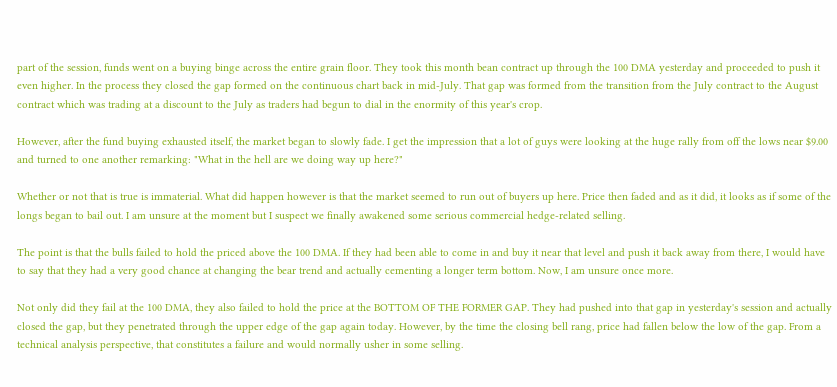part of the session, funds went on a buying binge across the entire grain floor. They took this month bean contract up through the 100 DMA yesterday and proceeded to push it even higher. In the process they closed the gap formed on the continuous chart back in mid-July. That gap was formed from the transition from the July contract to the August contract which was trading at a discount to the July as traders had begun to dial in the enormity of this year's crop.

However, after the fund buying exhausted itself, the market began to slowly fade. I get the impression that a lot of guys were looking at the huge rally from off the lows near $9.00 and turned to one another remarking: "What in the hell are we doing way up here?"

Whether or not that is true is immaterial. What did happen however is that the market seemed to run out of buyers up here. Price then faded and as it did, it looks as if some of the longs began to bail out. I am unsure at the moment but I suspect we finally awakened some serious commercial hedge-related selling.

The point is that the bulls failed to hold the priced above the 100 DMA. If they had been able to come in and buy it near that level and push it back away from there, I would have to say that they had a very good chance at changing the bear trend and actually cementing a longer term bottom. Now, I am unsure once more.

Not only did they fail at the 100 DMA, they also failed to hold the price at the BOTTOM OF THE FORMER GAP. They had pushed into that gap in yesterday's session and actually closed the gap, but they penetrated through the upper edge of the gap again today. However, by the time the closing bell rang, price had fallen below the low of the gap. From a technical analysis perspective, that constitutes a failure and would normally usher in some selling.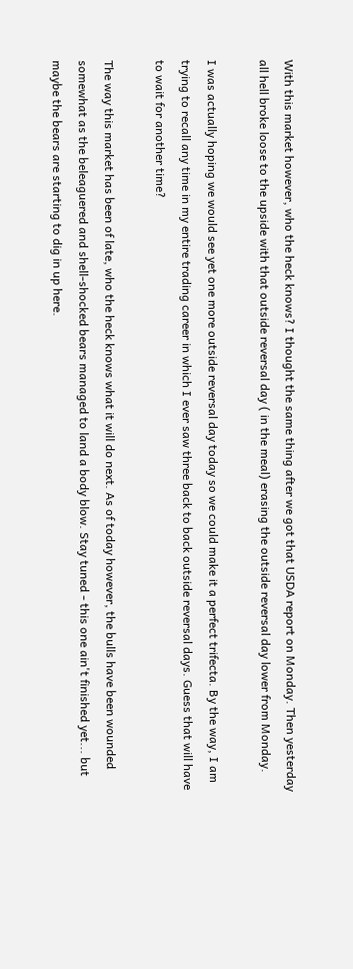With this market however, who the heck knows? I thought the same thing after we got that USDA report on Monday. Then yesterday all hell broke loose to the upside with that outside reversal day ( in the meal) erasing the outside reversal day lower from Monday.

I was actually hoping we would see yet one more outside reversal day today so we could make it a perfect trifecta. By the way, I am trying to recall any time in my entire trading career in which I ever saw three back to back outside reversal days. Guess that will have to wait for another time?

The way this market has been of late, who the heck knows what it will do next. As of today however, the bulls have been wounded somewhat as the beleaguered and shell-shocked bears managed to land a body blow. Stay tuned - this one ain't finished yet... but maybe the bears are starting to dig in up here.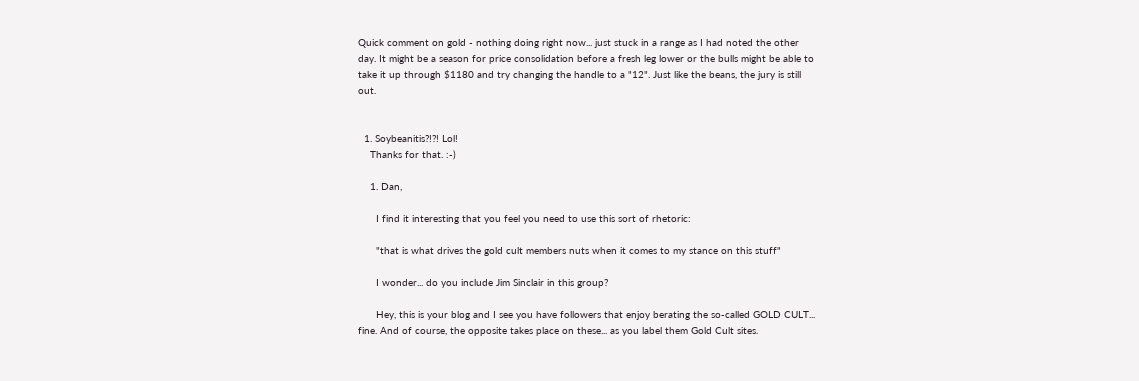Quick comment on gold - nothing doing right now... just stuck in a range as I had noted the other day. It might be a season for price consolidation before a fresh leg lower or the bulls might be able to take it up through $1180 and try changing the handle to a "12". Just like the beans, the jury is still out.


  1. Soybeanitis?!?! Lol!
    Thanks for that. :-)

    1. Dan,

      I find it interesting that you feel you need to use this sort of rhetoric:

      "that is what drives the gold cult members nuts when it comes to my stance on this stuff"

      I wonder... do you include Jim Sinclair in this group?

      Hey, this is your blog and I see you have followers that enjoy berating the so-called GOLD CULT... fine. And of course, the opposite takes place on these... as you label them Gold Cult sites.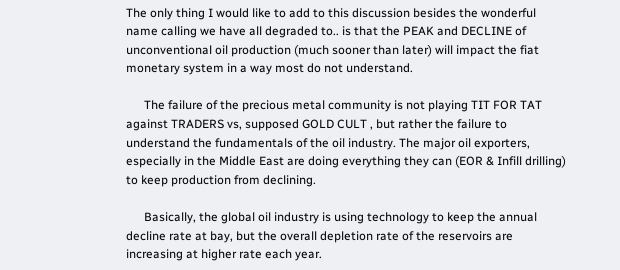The only thing I would like to add to this discussion besides the wonderful name calling we have all degraded to.. is that the PEAK and DECLINE of unconventional oil production (much sooner than later) will impact the fiat monetary system in a way most do not understand.

      The failure of the precious metal community is not playing TIT FOR TAT against TRADERS vs, supposed GOLD CULT , but rather the failure to understand the fundamentals of the oil industry. The major oil exporters, especially in the Middle East are doing everything they can (EOR & Infill drilling) to keep production from declining.

      Basically, the global oil industry is using technology to keep the annual decline rate at bay, but the overall depletion rate of the reservoirs are increasing at higher rate each year.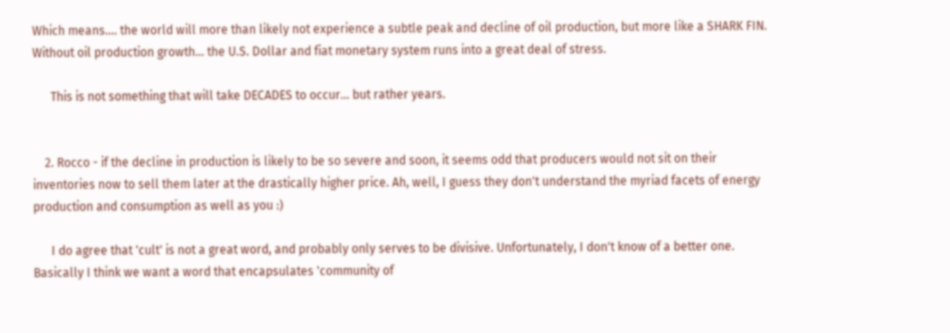Which means.... the world will more than likely not experience a subtle peak and decline of oil production, but more like a SHARK FIN. Without oil production growth... the U.S. Dollar and fiat monetary system runs into a great deal of stress.

      This is not something that will take DECADES to occur... but rather years.


    2. Rocco - if the decline in production is likely to be so severe and soon, it seems odd that producers would not sit on their inventories now to sell them later at the drastically higher price. Ah, well, I guess they don't understand the myriad facets of energy production and consumption as well as you :)

      I do agree that 'cult' is not a great word, and probably only serves to be divisive. Unfortunately, I don't know of a better one. Basically I think we want a word that encapsulates 'community of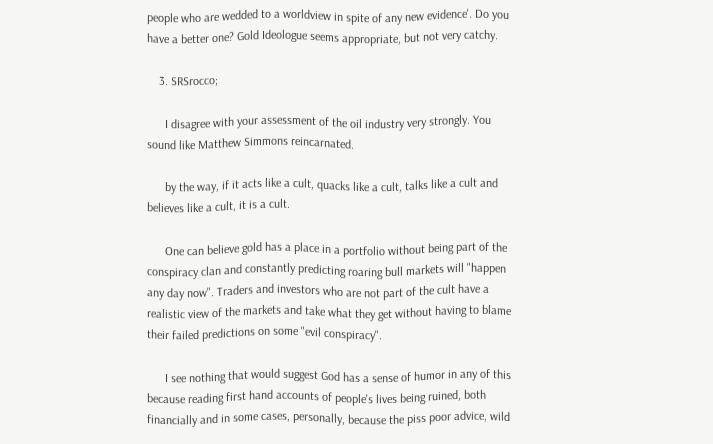people who are wedded to a worldview in spite of any new evidence'. Do you have a better one? Gold Ideologue seems appropriate, but not very catchy.

    3. SRSrocco;

      I disagree with your assessment of the oil industry very strongly. You sound like Matthew Simmons reincarnated.

      by the way, if it acts like a cult, quacks like a cult, talks like a cult and believes like a cult, it is a cult.

      One can believe gold has a place in a portfolio without being part of the conspiracy clan and constantly predicting roaring bull markets will "happen any day now". Traders and investors who are not part of the cult have a realistic view of the markets and take what they get without having to blame their failed predictions on some "evil conspiracy".

      I see nothing that would suggest God has a sense of humor in any of this because reading first hand accounts of people's lives being ruined, both financially and in some cases, personally, because the piss poor advice, wild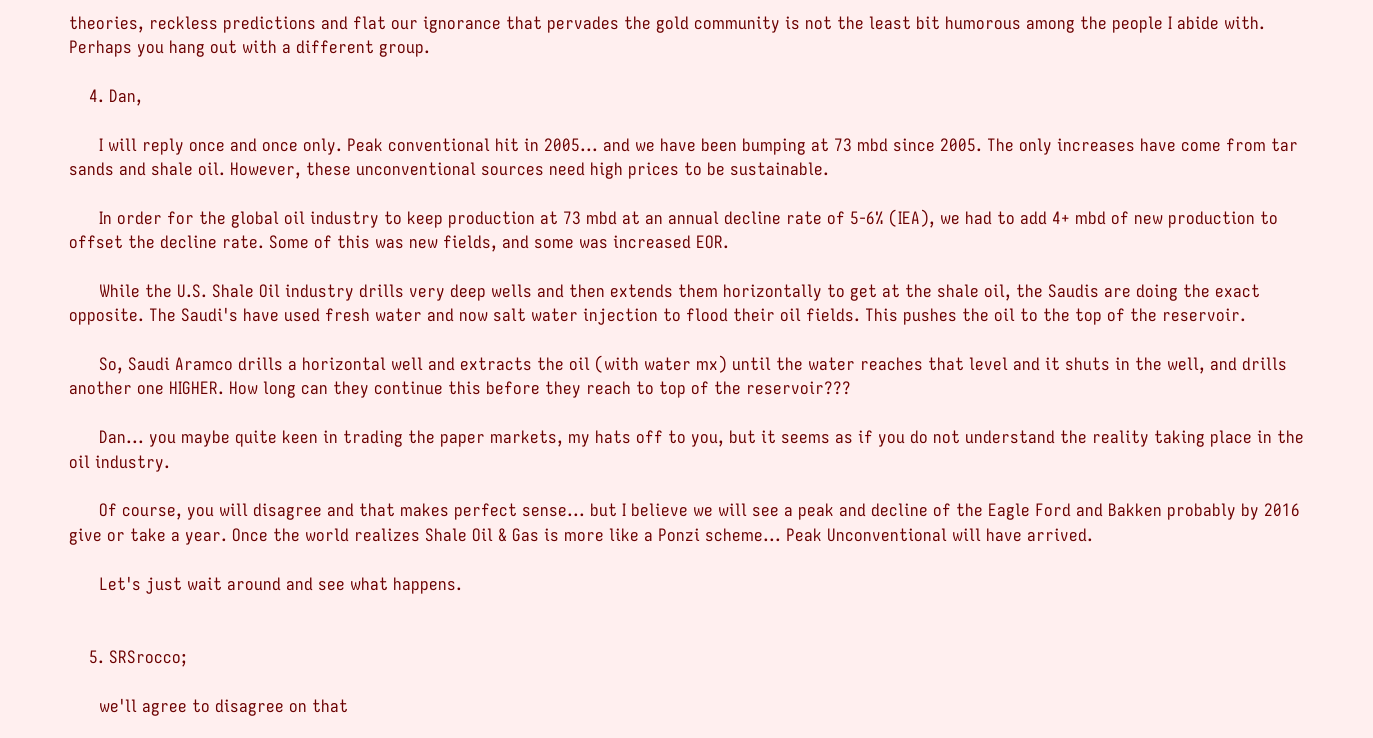theories, reckless predictions and flat our ignorance that pervades the gold community is not the least bit humorous among the people I abide with. Perhaps you hang out with a different group.

    4. Dan,

      I will reply once and once only. Peak conventional hit in 2005... and we have been bumping at 73 mbd since 2005. The only increases have come from tar sands and shale oil. However, these unconventional sources need high prices to be sustainable.

      In order for the global oil industry to keep production at 73 mbd at an annual decline rate of 5-6% (IEA), we had to add 4+ mbd of new production to offset the decline rate. Some of this was new fields, and some was increased EOR.

      While the U.S. Shale Oil industry drills very deep wells and then extends them horizontally to get at the shale oil, the Saudis are doing the exact opposite. The Saudi's have used fresh water and now salt water injection to flood their oil fields. This pushes the oil to the top of the reservoir.

      So, Saudi Aramco drills a horizontal well and extracts the oil (with water mx) until the water reaches that level and it shuts in the well, and drills another one HIGHER. How long can they continue this before they reach to top of the reservoir???

      Dan... you maybe quite keen in trading the paper markets, my hats off to you, but it seems as if you do not understand the reality taking place in the oil industry.

      Of course, you will disagree and that makes perfect sense... but I believe we will see a peak and decline of the Eagle Ford and Bakken probably by 2016 give or take a year. Once the world realizes Shale Oil & Gas is more like a Ponzi scheme... Peak Unconventional will have arrived.

      Let's just wait around and see what happens.


    5. SRSrocco;

      we'll agree to disagree on that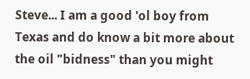Steve... I am a good 'ol boy from Texas and do know a bit more about the oil "bidness" than you might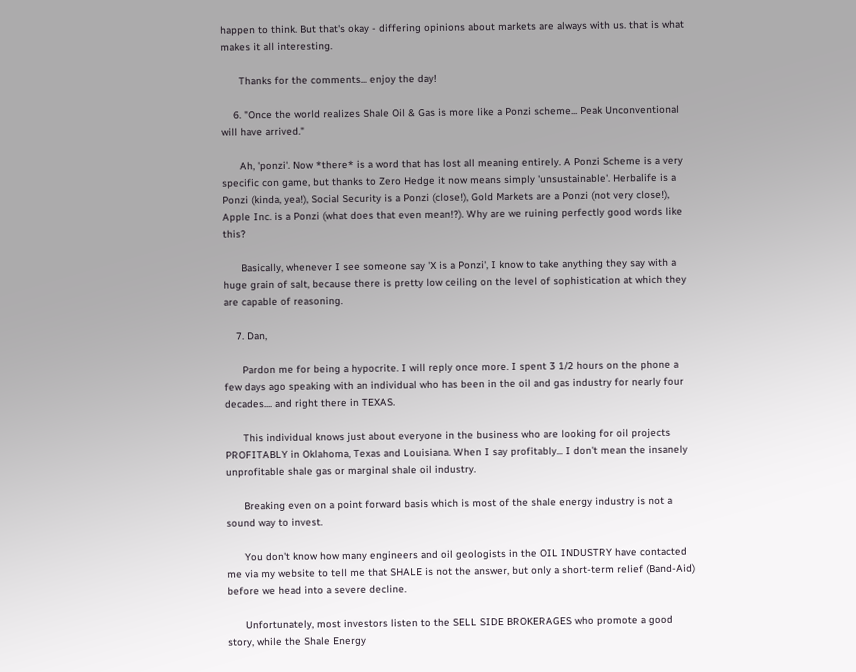happen to think. But that's okay - differing opinions about markets are always with us. that is what makes it all interesting.

      Thanks for the comments... enjoy the day!

    6. "Once the world realizes Shale Oil & Gas is more like a Ponzi scheme... Peak Unconventional will have arrived."

      Ah, 'ponzi'. Now *there* is a word that has lost all meaning entirely. A Ponzi Scheme is a very specific con game, but thanks to Zero Hedge it now means simply 'unsustainable'. Herbalife is a Ponzi (kinda, yea!), Social Security is a Ponzi (close!), Gold Markets are a Ponzi (not very close!), Apple Inc. is a Ponzi (what does that even mean!?). Why are we ruining perfectly good words like this?

      Basically, whenever I see someone say 'X is a Ponzi', I know to take anything they say with a huge grain of salt, because there is pretty low ceiling on the level of sophistication at which they are capable of reasoning.

    7. Dan,

      Pardon me for being a hypocrite. I will reply once more. I spent 3 1/2 hours on the phone a few days ago speaking with an individual who has been in the oil and gas industry for nearly four decades.... and right there in TEXAS.

      This individual knows just about everyone in the business who are looking for oil projects PROFITABLY in Oklahoma, Texas and Louisiana. When I say profitably... I don't mean the insanely unprofitable shale gas or marginal shale oil industry.

      Breaking even on a point forward basis which is most of the shale energy industry is not a sound way to invest.

      You don't know how many engineers and oil geologists in the OIL INDUSTRY have contacted me via my website to tell me that SHALE is not the answer, but only a short-term relief (Band-Aid) before we head into a severe decline.

      Unfortunately, most investors listen to the SELL SIDE BROKERAGES who promote a good story, while the Shale Energy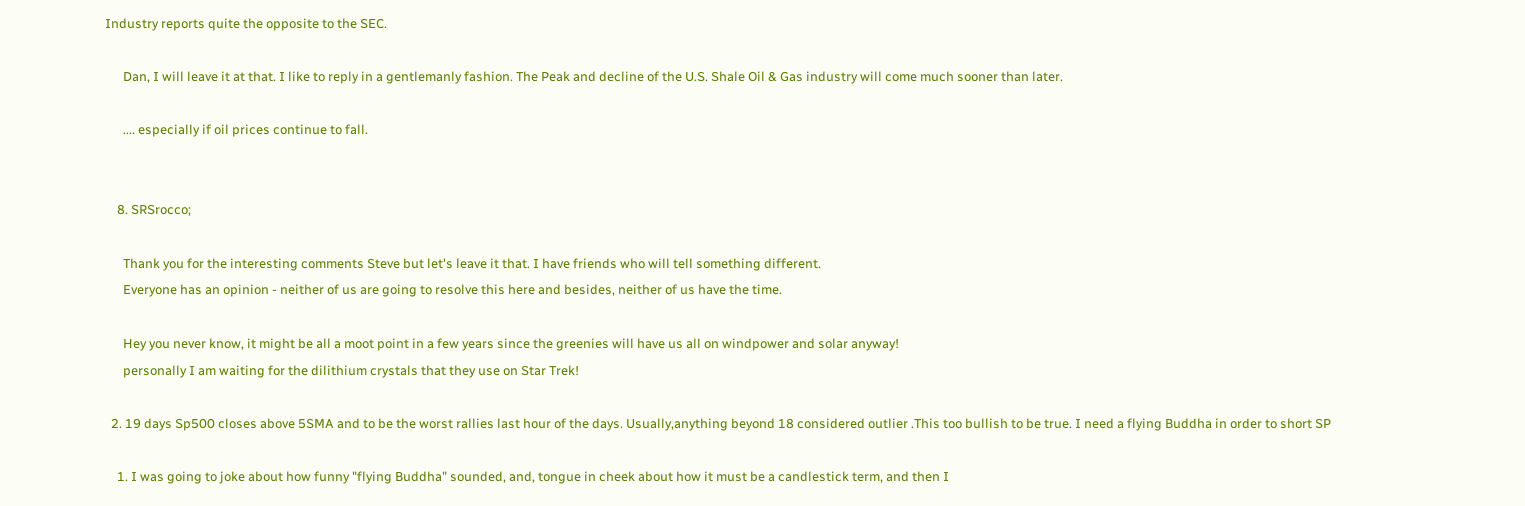Industry reports quite the opposite to the SEC.

      Dan, I will leave it at that. I like to reply in a gentlemanly fashion. The Peak and decline of the U.S. Shale Oil & Gas industry will come much sooner than later.

      .... especially if oil prices continue to fall.


    8. SRSrocco;

      Thank you for the interesting comments Steve but let's leave it that. I have friends who will tell something different.
      Everyone has an opinion - neither of us are going to resolve this here and besides, neither of us have the time.

      Hey you never know, it might be all a moot point in a few years since the greenies will have us all on windpower and solar anyway!
      personally I am waiting for the dilithium crystals that they use on Star Trek!

  2. 19 days Sp500 closes above 5SMA and to be the worst rallies last hour of the days. Usually,anything beyond 18 considered outlier .This too bullish to be true. I need a flying Buddha in order to short SP

    1. I was going to joke about how funny "flying Buddha" sounded, and, tongue in cheek about how it must be a candlestick term, and then I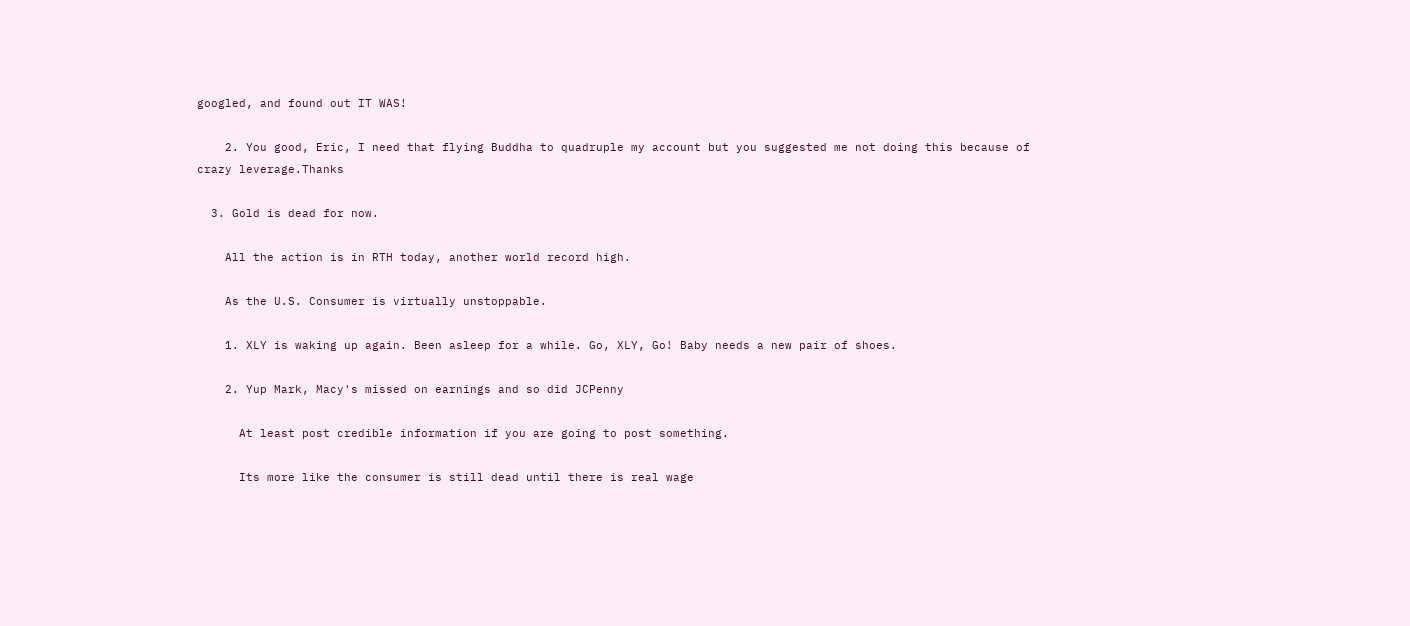googled, and found out IT WAS!

    2. You good, Eric, I need that flying Buddha to quadruple my account but you suggested me not doing this because of crazy leverage.Thanks

  3. Gold is dead for now.

    All the action is in RTH today, another world record high.

    As the U.S. Consumer is virtually unstoppable.

    1. XLY is waking up again. Been asleep for a while. Go, XLY, Go! Baby needs a new pair of shoes.

    2. Yup Mark, Macy's missed on earnings and so did JCPenny

      At least post credible information if you are going to post something.

      Its more like the consumer is still dead until there is real wage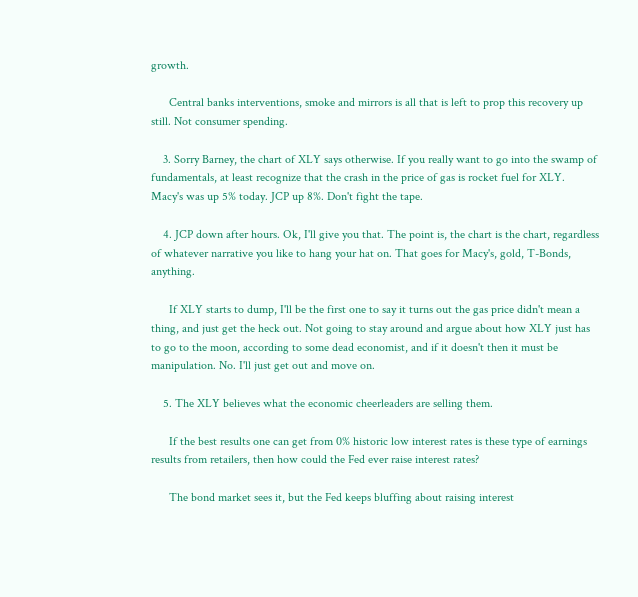growth.

      Central banks interventions, smoke and mirrors is all that is left to prop this recovery up still. Not consumer spending.

    3. Sorry Barney, the chart of XLY says otherwise. If you really want to go into the swamp of fundamentals, at least recognize that the crash in the price of gas is rocket fuel for XLY. Macy's was up 5% today. JCP up 8%. Don't fight the tape.

    4. JCP down after hours. Ok, I'll give you that. The point is, the chart is the chart, regardless of whatever narrative you like to hang your hat on. That goes for Macy's, gold, T-Bonds, anything.

      If XLY starts to dump, I'll be the first one to say it turns out the gas price didn't mean a thing, and just get the heck out. Not going to stay around and argue about how XLY just has to go to the moon, according to some dead economist, and if it doesn't then it must be manipulation. No. I'll just get out and move on.

    5. The XLY believes what the economic cheerleaders are selling them.

      If the best results one can get from 0% historic low interest rates is these type of earnings results from retailers, then how could the Fed ever raise interest rates?

      The bond market sees it, but the Fed keeps bluffing about raising interest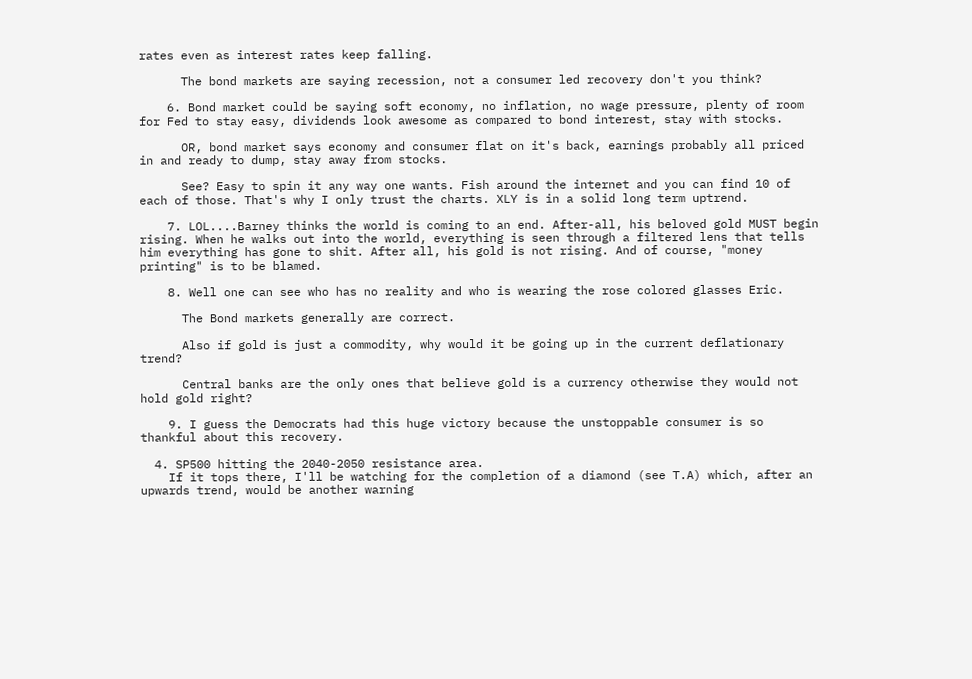rates even as interest rates keep falling.

      The bond markets are saying recession, not a consumer led recovery don't you think?

    6. Bond market could be saying soft economy, no inflation, no wage pressure, plenty of room for Fed to stay easy, dividends look awesome as compared to bond interest, stay with stocks.

      OR, bond market says economy and consumer flat on it's back, earnings probably all priced in and ready to dump, stay away from stocks.

      See? Easy to spin it any way one wants. Fish around the internet and you can find 10 of each of those. That's why I only trust the charts. XLY is in a solid long term uptrend.

    7. LOL....Barney thinks the world is coming to an end. After-all, his beloved gold MUST begin rising. When he walks out into the world, everything is seen through a filtered lens that tells him everything has gone to shit. After all, his gold is not rising. And of course, "money printing" is to be blamed.

    8. Well one can see who has no reality and who is wearing the rose colored glasses Eric.

      The Bond markets generally are correct.

      Also if gold is just a commodity, why would it be going up in the current deflationary trend?

      Central banks are the only ones that believe gold is a currency otherwise they would not hold gold right?

    9. I guess the Democrats had this huge victory because the unstoppable consumer is so thankful about this recovery.

  4. SP500 hitting the 2040-2050 resistance area.
    If it tops there, I'll be watching for the completion of a diamond (see T.A) which, after an upwards trend, would be another warning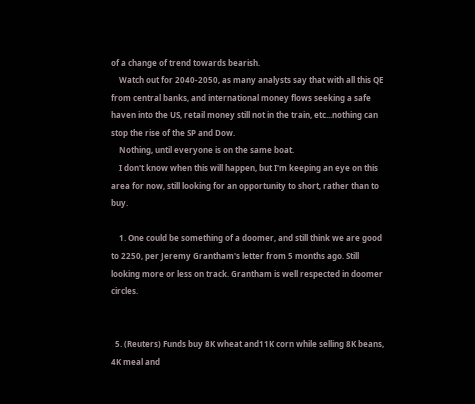of a change of trend towards bearish.
    Watch out for 2040-2050, as many analysts say that with all this QE from central banks, and international money flows seeking a safe haven into the US, retail money still not in the train, etc...nothing can stop the rise of the SP and Dow.
    Nothing, until everyone is on the same boat.
    I don't know when this will happen, but I'm keeping an eye on this area for now, still looking for an opportunity to short, rather than to buy.

    1. One could be something of a doomer, and still think we are good to 2250, per Jeremy Grantham's letter from 5 months ago. Still looking more or less on track. Grantham is well respected in doomer circles.


  5. (Reuters) Funds buy 8K wheat and11K corn while selling 8K beans, 4K meal and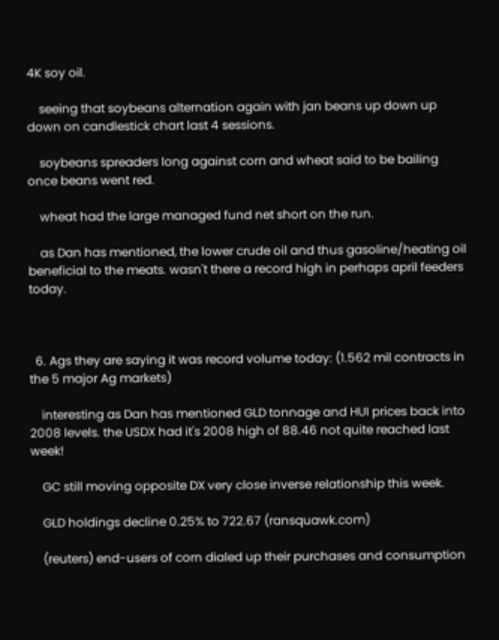4K soy oil.

    seeing that soybeans alternation again with jan beans up down up down on candlestick chart last 4 sessions.

    soybeans spreaders long against corn and wheat said to be bailing once beans went red.

    wheat had the large managed fund net short on the run.

    as Dan has mentioned, the lower crude oil and thus gasoline/heating oil beneficial to the meats. wasn't there a record high in perhaps april feeders today.



  6. Ags they are saying it was record volume today: (1.562 mil contracts in the 5 major Ag markets)

    interesting as Dan has mentioned GLD tonnage and HUI prices back into 2008 levels. the USDX had it's 2008 high of 88.46 not quite reached last week!

    GC still moving opposite DX very close inverse relationship this week.

    GLD holdings decline 0.25% to 722.67 (ransquawk.com)

    (reuters) end-users of corn dialed up their purchases and consumption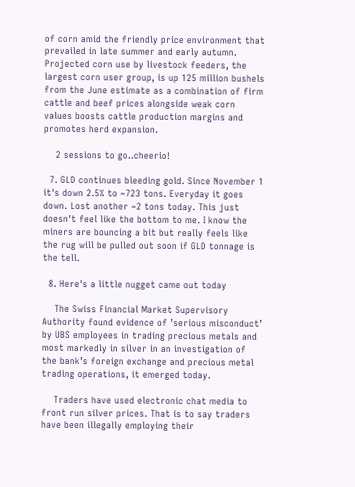of corn amid the friendly price environment that prevailed in late summer and early autumn. Projected corn use by livestock feeders, the largest corn user group, is up 125 million bushels from the June estimate as a combination of firm cattle and beef prices alongside weak corn values boosts cattle production margins and promotes herd expansion.

    2 sessions to go..cheerio!

  7. GLD continues bleeding gold. Since November 1 it's down 2.5% to ~723 tons. Everyday it goes down. Lost another ~2 tons today. This just doesn't feel like the bottom to me. I know the miners are bouncing a bit but really feels like the rug will be pulled out soon if GLD tonnage is the tell.

  8. Here's a little nugget came out today

    The Swiss Financial Market Supervisory Authority found evidence of ’serious misconduct’ by UBS employees in trading precious metals and most markedly in silver in an investigation of the bank’s foreign exchange and precious metal trading operations, it emerged today.

    Traders have used electronic chat media to front run silver prices. That is to say traders have been illegally employing their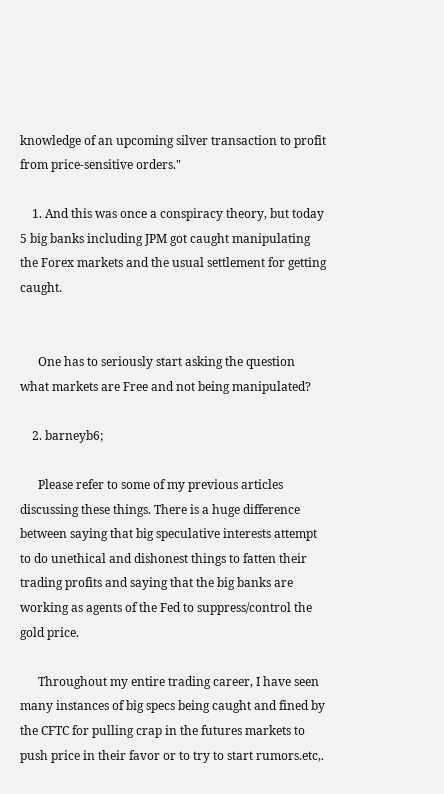knowledge of an upcoming silver transaction to profit from price-sensitive orders."

    1. And this was once a conspiracy theory, but today 5 big banks including JPM got caught manipulating the Forex markets and the usual settlement for getting caught.


      One has to seriously start asking the question what markets are Free and not being manipulated?

    2. barneyb6;

      Please refer to some of my previous articles discussing these things. There is a huge difference between saying that big speculative interests attempt to do unethical and dishonest things to fatten their trading profits and saying that the big banks are working as agents of the Fed to suppress/control the gold price.

      Throughout my entire trading career, I have seen many instances of big specs being caught and fined by the CFTC for pulling crap in the futures markets to push price in their favor or to try to start rumors.etc,.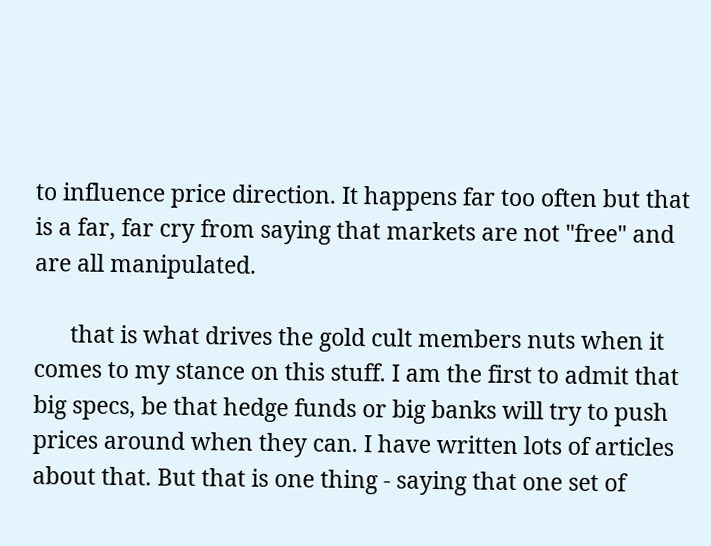to influence price direction. It happens far too often but that is a far, far cry from saying that markets are not "free" and are all manipulated.

      that is what drives the gold cult members nuts when it comes to my stance on this stuff. I am the first to admit that big specs, be that hedge funds or big banks will try to push prices around when they can. I have written lots of articles about that. But that is one thing - saying that one set of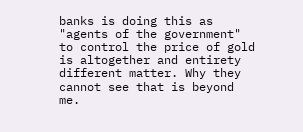banks is doing this as "agents of the government" to control the price of gold is altogether and entirety different matter. Why they cannot see that is beyond me.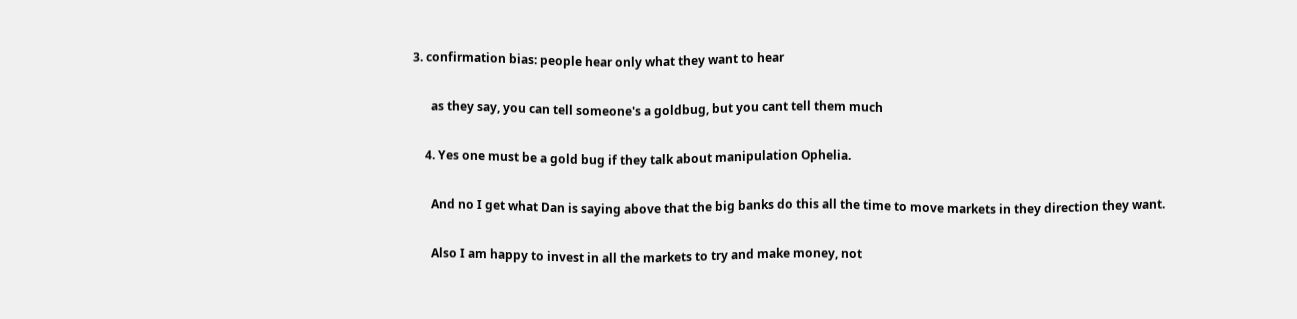3. confirmation bias: people hear only what they want to hear

      as they say, you can tell someone's a goldbug, but you cant tell them much

    4. Yes one must be a gold bug if they talk about manipulation Ophelia.

      And no I get what Dan is saying above that the big banks do this all the time to move markets in they direction they want.

      Also I am happy to invest in all the markets to try and make money, not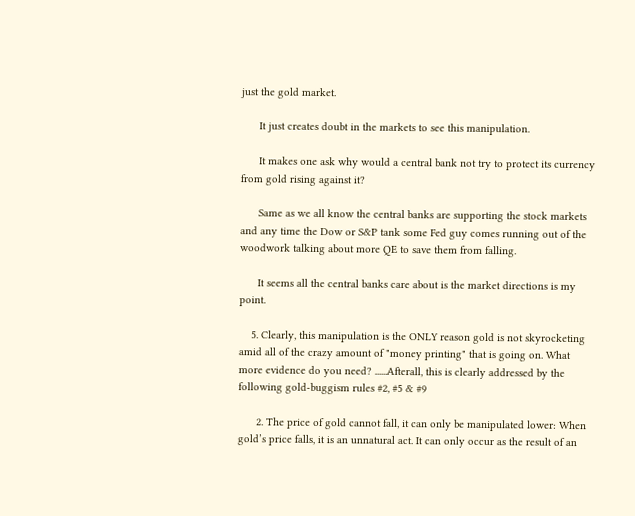just the gold market.

      It just creates doubt in the markets to see this manipulation.

      It makes one ask why would a central bank not try to protect its currency from gold rising against it?

      Same as we all know the central banks are supporting the stock markets and any time the Dow or S&P tank some Fed guy comes running out of the woodwork talking about more QE to save them from falling.

      It seems all the central banks care about is the market directions is my point.

    5. Clearly, this manipulation is the ONLY reason gold is not skyrocketing amid all of the crazy amount of "money printing" that is going on. What more evidence do you need? ......Afterall, this is clearly addressed by the following gold-buggism rules #2, #5 & #9

      2. The price of gold cannot fall, it can only be manipulated lower: When gold’s price falls, it is an unnatural act. It can only occur as the result of an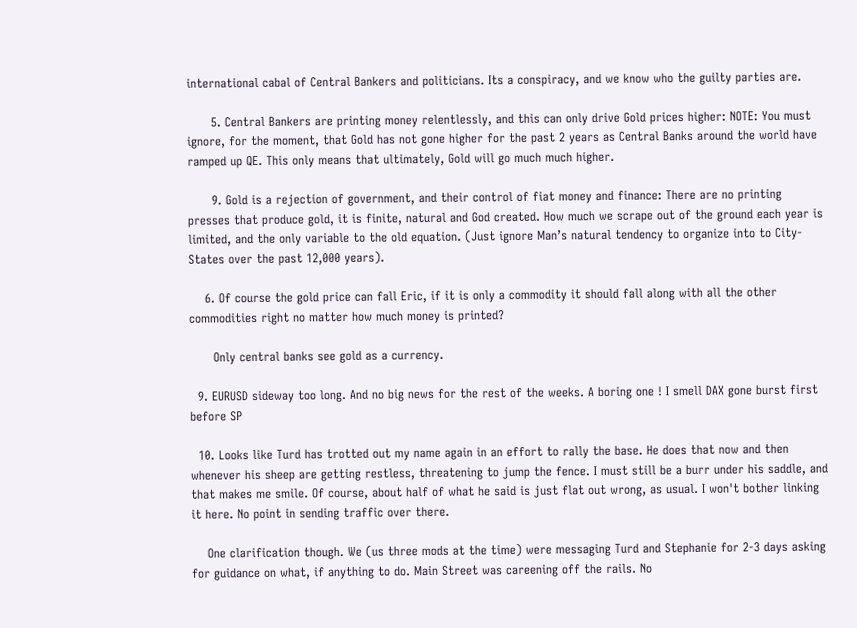international cabal of Central Bankers and politicians. Its a conspiracy, and we know who the guilty parties are.

      5. Central Bankers are printing money relentlessly, and this can only drive Gold prices higher: NOTE: You must ignore, for the moment, that Gold has not gone higher for the past 2 years as Central Banks around the world have ramped up QE. This only means that ultimately, Gold will go much much higher.

      9. Gold is a rejection of government, and their control of fiat money and finance: There are no printing presses that produce gold, it is finite, natural and God created. How much we scrape out of the ground each year is limited, and the only variable to the old equation. (Just ignore Man’s natural tendency to organize into to City-States over the past 12,000 years).

    6. Of course the gold price can fall Eric, if it is only a commodity it should fall along with all the other commodities right no matter how much money is printed?

      Only central banks see gold as a currency.

  9. EURUSD sideway too long. And no big news for the rest of the weeks. A boring one ! I smell DAX gone burst first before SP

  10. Looks like Turd has trotted out my name again in an effort to rally the base. He does that now and then whenever his sheep are getting restless, threatening to jump the fence. I must still be a burr under his saddle, and that makes me smile. Of course, about half of what he said is just flat out wrong, as usual. I won't bother linking it here. No point in sending traffic over there.

    One clarification though. We (us three mods at the time) were messaging Turd and Stephanie for 2-3 days asking for guidance on what, if anything to do. Main Street was careening off the rails. No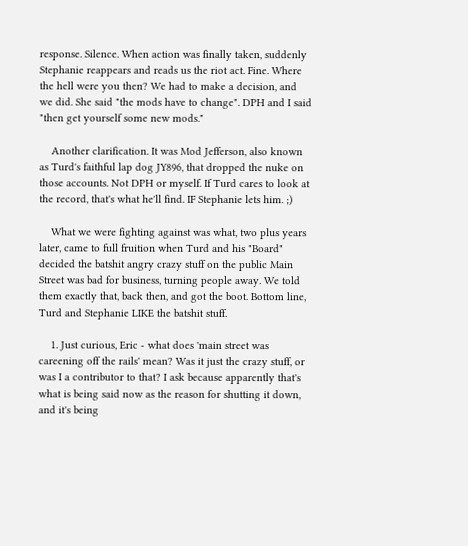response. Silence. When action was finally taken, suddenly Stephanie reappears and reads us the riot act. Fine. Where the hell were you then? We had to make a decision, and we did. She said "the mods have to change". DPH and I said "then get yourself some new mods."

    Another clarification. It was Mod Jefferson, also known as Turd's faithful lap dog JY896, that dropped the nuke on those accounts. Not DPH or myself. If Turd cares to look at the record, that's what he'll find. IF Stephanie lets him. ;)

    What we were fighting against was what, two plus years later, came to full fruition when Turd and his "Board" decided the batshit angry crazy stuff on the public Main Street was bad for business, turning people away. We told them exactly that, back then, and got the boot. Bottom line, Turd and Stephanie LIKE the batshit stuff.

    1. Just curious, Eric - what does 'main street was careening off the rails' mean? Was it just the crazy stuff, or was I a contributor to that? I ask because apparently that's what is being said now as the reason for shutting it down, and it's being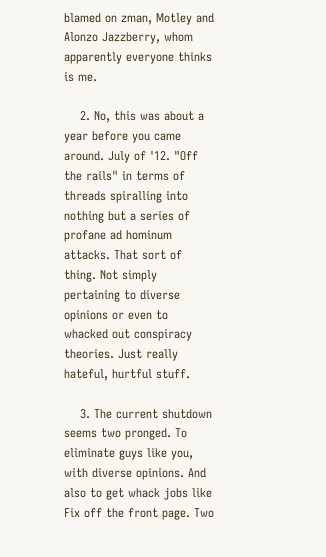blamed on zman, Motley and Alonzo Jazzberry, whom apparently everyone thinks is me.

    2. No, this was about a year before you came around. July of '12. "Off the rails" in terms of threads spiralling into nothing but a series of profane ad hominum attacks. That sort of thing. Not simply pertaining to diverse opinions or even to whacked out conspiracy theories. Just really hateful, hurtful stuff.

    3. The current shutdown seems two pronged. To eliminate guys like you, with diverse opinions. And also to get whack jobs like Fix off the front page. Two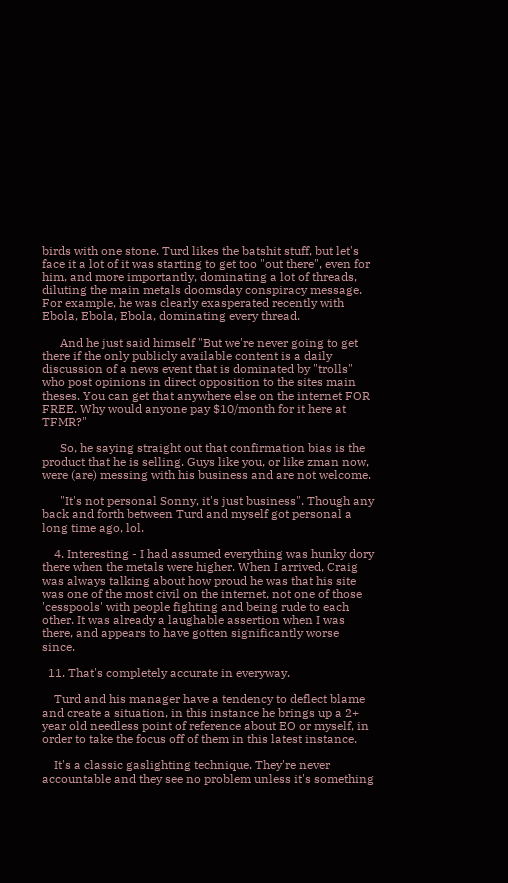birds with one stone. Turd likes the batshit stuff, but let's face it a lot of it was starting to get too "out there", even for him, and more importantly, dominating a lot of threads, diluting the main metals doomsday conspiracy message. For example, he was clearly exasperated recently with Ebola, Ebola, Ebola, dominating every thread.

      And he just said himself "But we're never going to get there if the only publicly available content is a daily discussion of a news event that is dominated by "trolls" who post opinions in direct opposition to the sites main theses. You can get that anywhere else on the internet FOR FREE. Why would anyone pay $10/month for it here at TFMR?"

      So, he saying straight out that confirmation bias is the product that he is selling. Guys like you, or like zman now, were (are) messing with his business and are not welcome.

      "It's not personal Sonny, it's just business". Though any back and forth between Turd and myself got personal a long time ago, lol.

    4. Interesting - I had assumed everything was hunky dory there when the metals were higher. When I arrived, Craig was always talking about how proud he was that his site was one of the most civil on the internet, not one of those 'cesspools' with people fighting and being rude to each other. It was already a laughable assertion when I was there, and appears to have gotten significantly worse since.

  11. That's completely accurate in everyway.

    Turd and his manager have a tendency to deflect blame and create a situation, in this instance he brings up a 2+ year old needless point of reference about EO or myself, in order to take the focus off of them in this latest instance.

    It's a classic gaslighting technique. They're never accountable and they see no problem unless it's something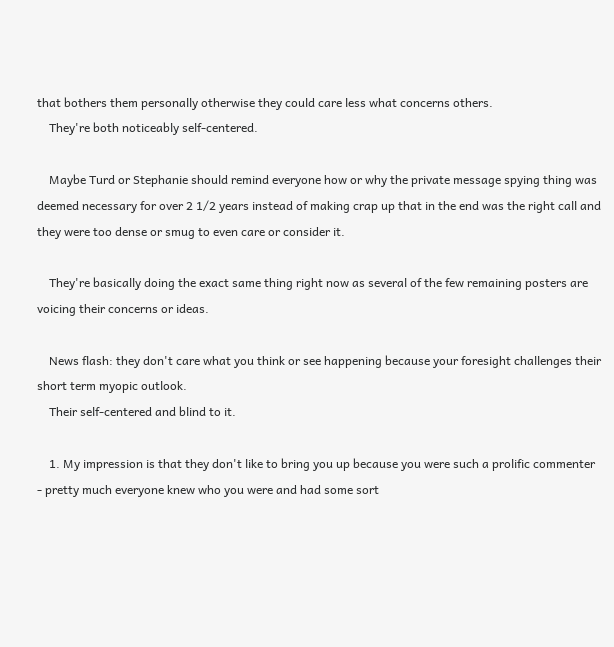that bothers them personally otherwise they could care less what concerns others.
    They're both noticeably self-centered.

    Maybe Turd or Stephanie should remind everyone how or why the private message spying thing was deemed necessary for over 2 1/2 years instead of making crap up that in the end was the right call and they were too dense or smug to even care or consider it.

    They're basically doing the exact same thing right now as several of the few remaining posters are voicing their concerns or ideas.

    News flash: they don't care what you think or see happening because your foresight challenges their short term myopic outlook.
    Their self-centered and blind to it.

    1. My impression is that they don't like to bring you up because you were such a prolific commenter - pretty much everyone knew who you were and had some sort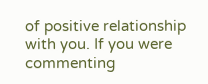of positive relationship with you. If you were commenting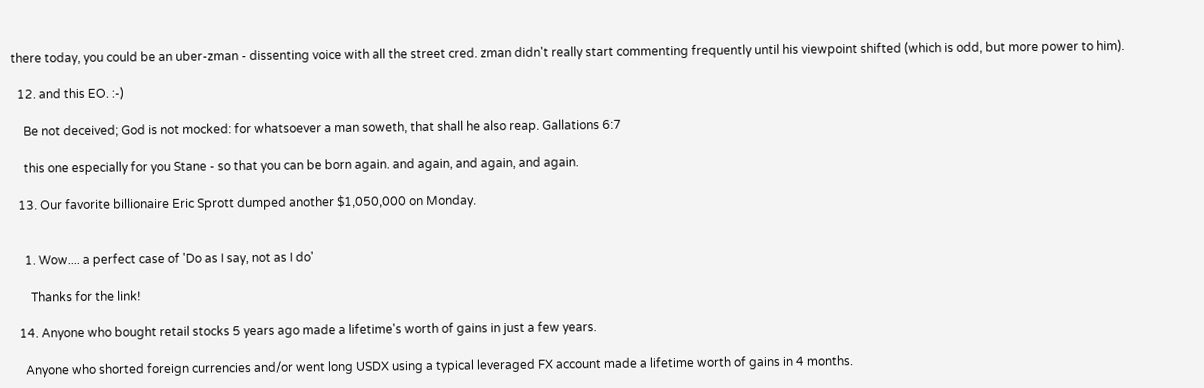there today, you could be an uber-zman - dissenting voice with all the street cred. zman didn't really start commenting frequently until his viewpoint shifted (which is odd, but more power to him).

  12. and this EO. :-)

    Be not deceived; God is not mocked: for whatsoever a man soweth, that shall he also reap. Gallations 6:7

    this one especially for you Stane - so that you can be born again. and again, and again, and again.

  13. Our favorite billionaire Eric Sprott dumped another $1,050,000 on Monday.


    1. Wow.... a perfect case of 'Do as I say, not as I do'

      Thanks for the link!

  14. Anyone who bought retail stocks 5 years ago made a lifetime's worth of gains in just a few years.

    Anyone who shorted foreign currencies and/or went long USDX using a typical leveraged FX account made a lifetime worth of gains in 4 months.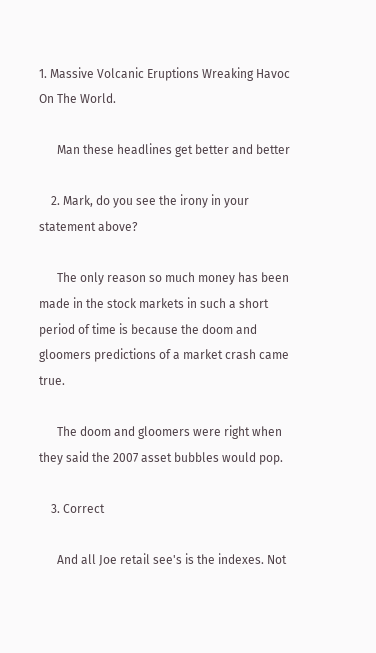1. Massive Volcanic Eruptions Wreaking Havoc On The World.

      Man these headlines get better and better

    2. Mark, do you see the irony in your statement above?

      The only reason so much money has been made in the stock markets in such a short period of time is because the doom and gloomers predictions of a market crash came true.

      The doom and gloomers were right when they said the 2007 asset bubbles would pop.

    3. Correct

      And all Joe retail see's is the indexes. Not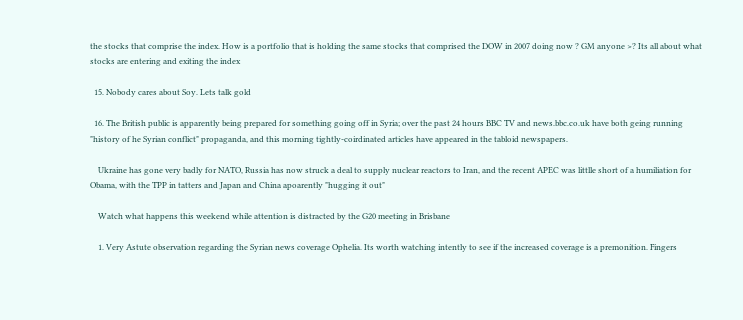the stocks that comprise the index. How is a portfolio that is holding the same stocks that comprised the DOW in 2007 doing now ? GM anyone >? Its all about what stocks are entering and exiting the index

  15. Nobody cares about Soy. Lets talk gold

  16. The British public is apparently being prepared for something going off in Syria; over the past 24 hours BBC TV and news.bbc.co.uk have both geing running "history of he Syrian conflict" propaganda, and this morning tightly-coirdinated articles have appeared in the tabloid newspapers.

    Ukraine has gone very badly for NATO, Russia has now struck a deal to supply nuclear reactors to Iran, and the recent APEC was littlle short of a humiliation for Obama, with the TPP in tatters and Japan and China apoarently "hugging it out"

    Watch what happens this weekend while attention is distracted by the G20 meeting in Brisbane

    1. Very Astute observation regarding the Syrian news coverage Ophelia. Its worth watching intently to see if the increased coverage is a premonition. Fingers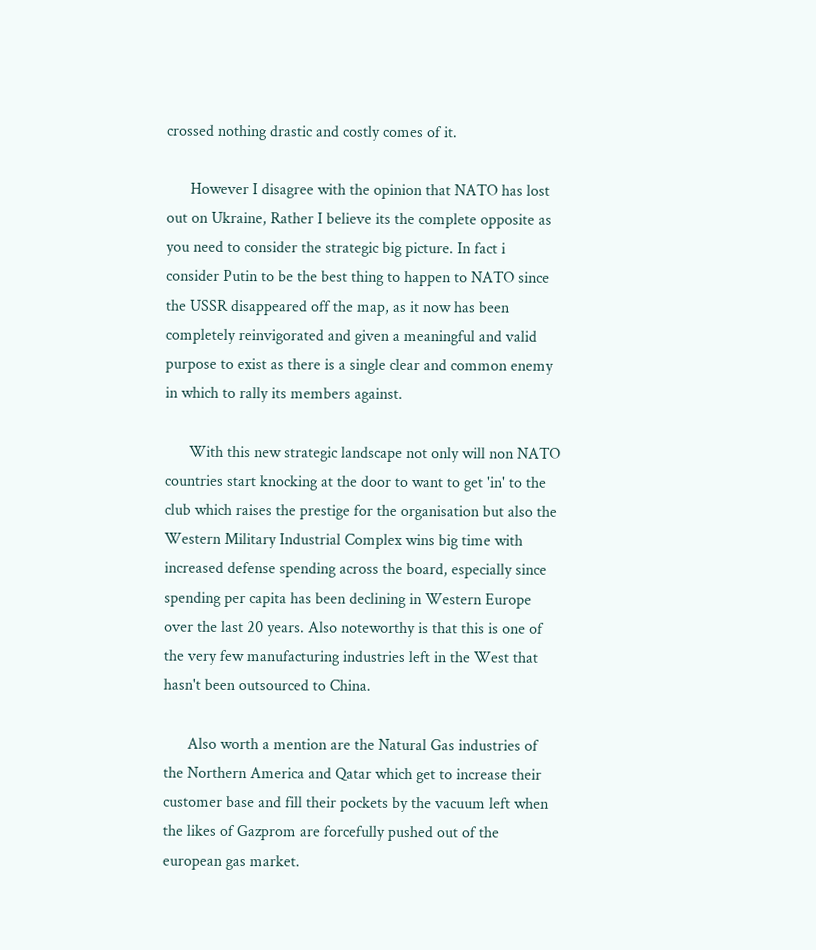crossed nothing drastic and costly comes of it.

      However I disagree with the opinion that NATO has lost out on Ukraine, Rather I believe its the complete opposite as you need to consider the strategic big picture. In fact i consider Putin to be the best thing to happen to NATO since the USSR disappeared off the map, as it now has been completely reinvigorated and given a meaningful and valid purpose to exist as there is a single clear and common enemy in which to rally its members against.

      With this new strategic landscape not only will non NATO countries start knocking at the door to want to get 'in' to the club which raises the prestige for the organisation but also the Western Military Industrial Complex wins big time with increased defense spending across the board, especially since spending per capita has been declining in Western Europe over the last 20 years. Also noteworthy is that this is one of the very few manufacturing industries left in the West that hasn't been outsourced to China.

      Also worth a mention are the Natural Gas industries of the Northern America and Qatar which get to increase their customer base and fill their pockets by the vacuum left when the likes of Gazprom are forcefully pushed out of the european gas market.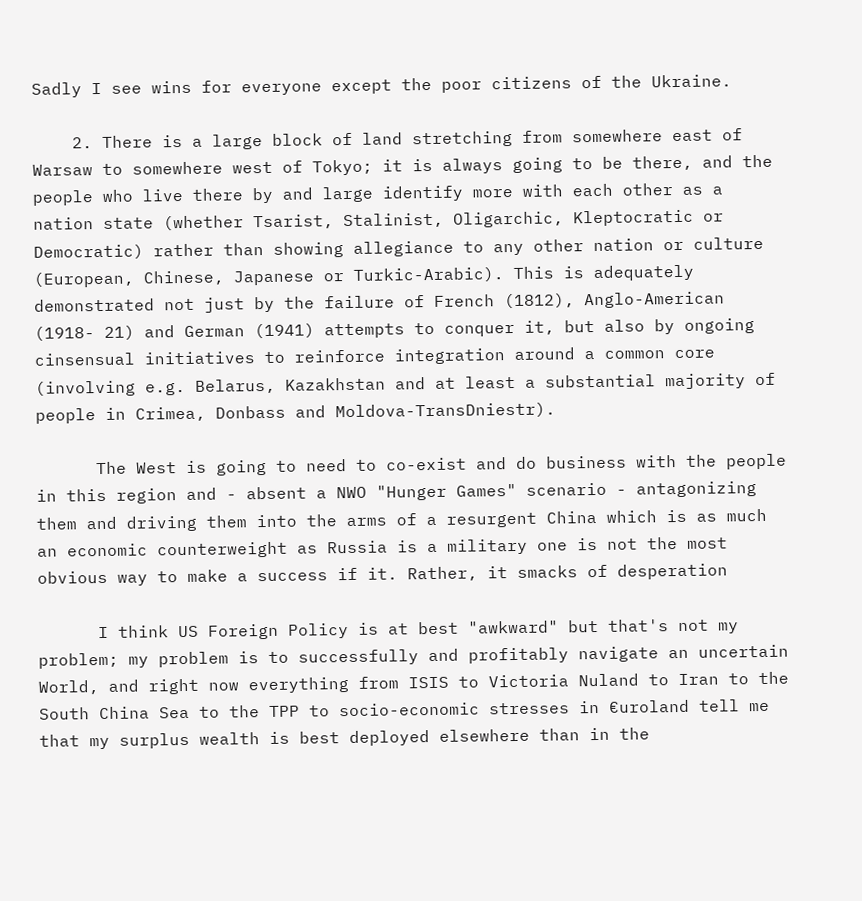Sadly I see wins for everyone except the poor citizens of the Ukraine.

    2. There is a large block of land stretching from somewhere east of Warsaw to somewhere west of Tokyo; it is always going to be there, and the people who live there by and large identify more with each other as a nation state (whether Tsarist, Stalinist, Oligarchic, Kleptocratic or Democratic) rather than showing allegiance to any other nation or culture (European, Chinese, Japanese or Turkic-Arabic). This is adequately demonstrated not just by the failure of French (1812), Anglo-American (1918- 21) and German (1941) attempts to conquer it, but also by ongoing cinsensual initiatives to reinforce integration around a common core (involving e.g. Belarus, Kazakhstan and at least a substantial majority of people in Crimea, Donbass and Moldova-TransDniestr).

      The West is going to need to co-exist and do business with the people in this region and - absent a NWO "Hunger Games" scenario - antagonizing them and driving them into the arms of a resurgent China which is as much an economic counterweight as Russia is a military one is not the most obvious way to make a success if it. Rather, it smacks of desperation

      I think US Foreign Policy is at best "awkward" but that's not my problem; my problem is to successfully and profitably navigate an uncertain World, and right now everything from ISIS to Victoria Nuland to Iran to the South China Sea to the TPP to socio-economic stresses in €uroland tell me that my surplus wealth is best deployed elsewhere than in the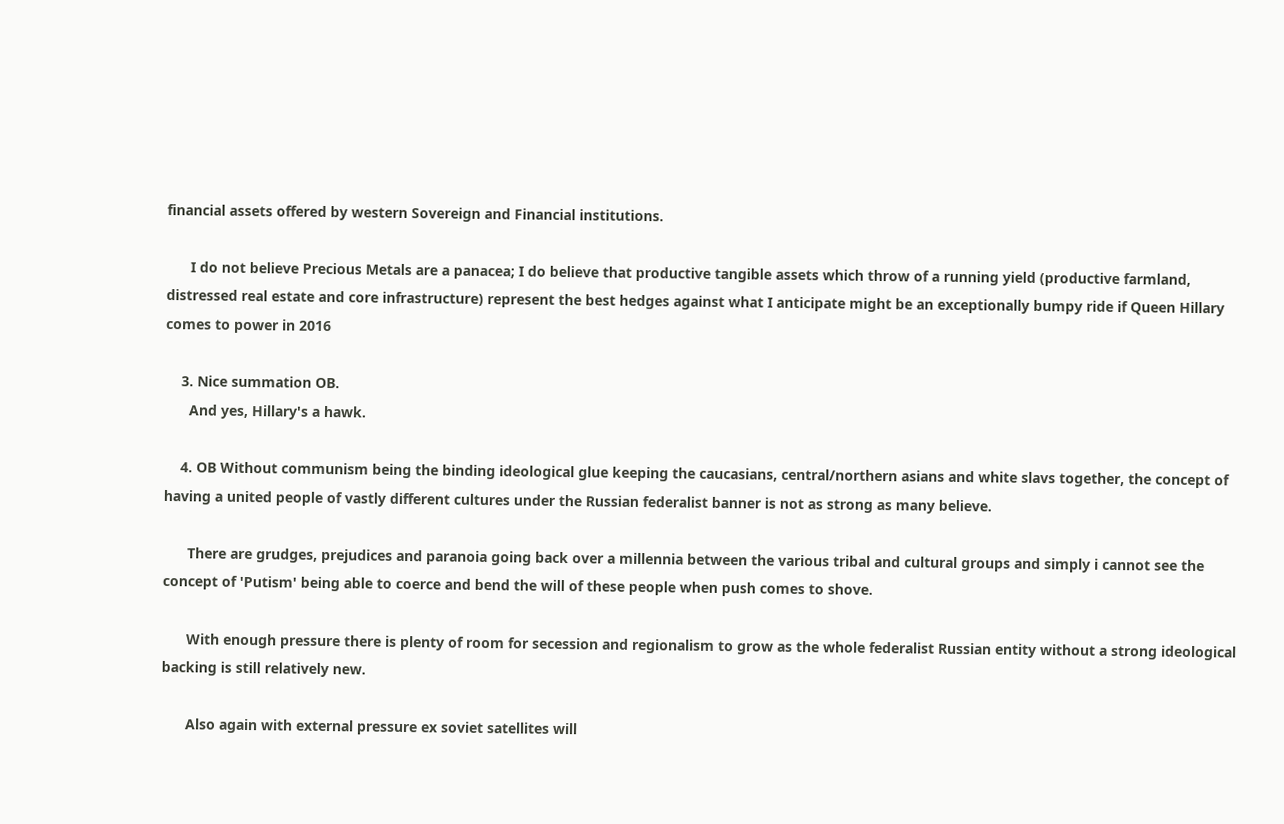financial assets offered by western Sovereign and Financial institutions.

      I do not believe Precious Metals are a panacea; I do believe that productive tangible assets which throw of a running yield (productive farmland, distressed real estate and core infrastructure) represent the best hedges against what I anticipate might be an exceptionally bumpy ride if Queen Hillary comes to power in 2016

    3. Nice summation OB.
      And yes, Hillary's a hawk.

    4. OB Without communism being the binding ideological glue keeping the caucasians, central/northern asians and white slavs together, the concept of having a united people of vastly different cultures under the Russian federalist banner is not as strong as many believe.

      There are grudges, prejudices and paranoia going back over a millennia between the various tribal and cultural groups and simply i cannot see the concept of 'Putism' being able to coerce and bend the will of these people when push comes to shove.

      With enough pressure there is plenty of room for secession and regionalism to grow as the whole federalist Russian entity without a strong ideological backing is still relatively new.

      Also again with external pressure ex soviet satellites will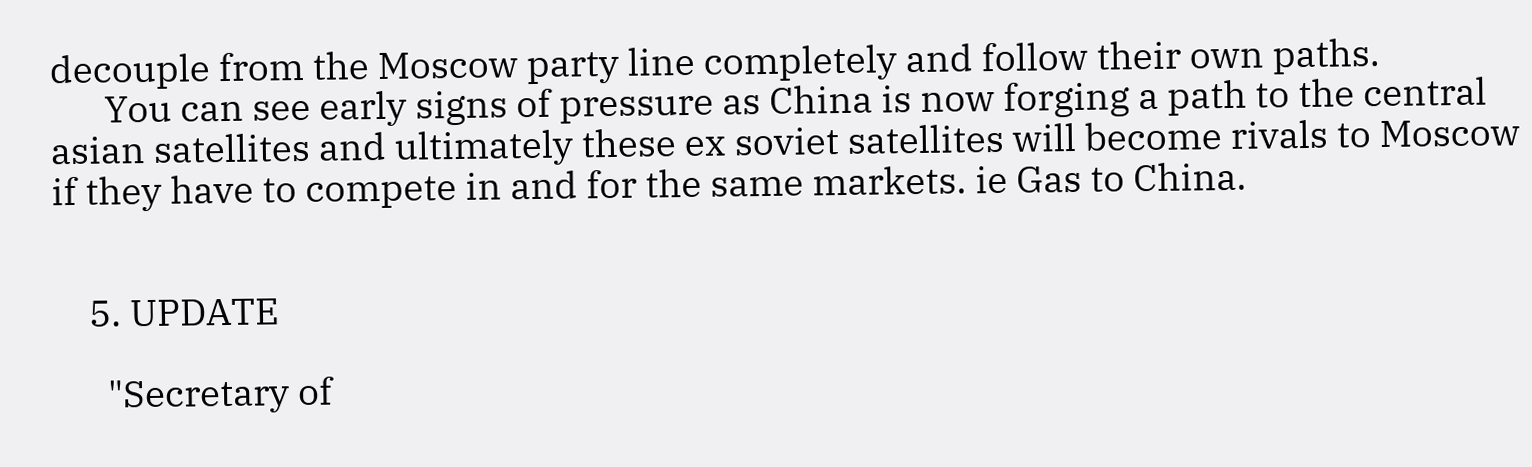decouple from the Moscow party line completely and follow their own paths.
      You can see early signs of pressure as China is now forging a path to the central asian satellites and ultimately these ex soviet satellites will become rivals to Moscow if they have to compete in and for the same markets. ie Gas to China.


    5. UPDATE

      "Secretary of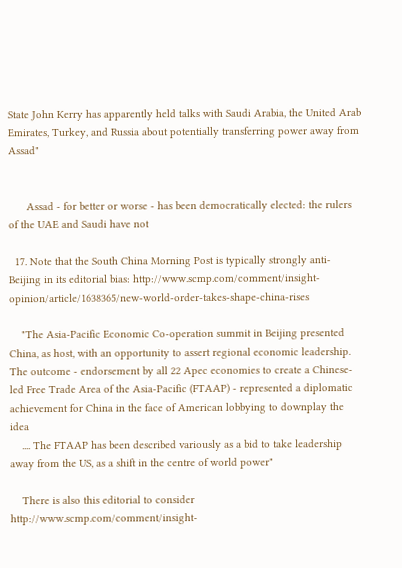State John Kerry has apparently held talks with Saudi Arabia, the United Arab Emirates, Turkey, and Russia about potentially transferring power away from Assad"


      Assad - for better or worse - has been democratically elected: the rulers of the UAE and Saudi have not

  17. Note that the South China Morning Post is typically strongly anti-Beijing in its editorial bias: http://www.scmp.com/comment/insight-opinion/article/1638365/new-world-order-takes-shape-china-rises

    "The Asia-Pacific Economic Co-operation summit in Beijing presented China, as host, with an opportunity to assert regional economic leadership. The outcome - endorsement by all 22 Apec economies to create a Chinese-led Free Trade Area of the Asia-Pacific (FTAAP) - represented a diplomatic achievement for China in the face of American lobbying to downplay the idea
    .... The FTAAP has been described variously as a bid to take leadership away from the US, as a shift in the centre of world power"

    There is also this editorial to consider http://www.scmp.com/comment/insight-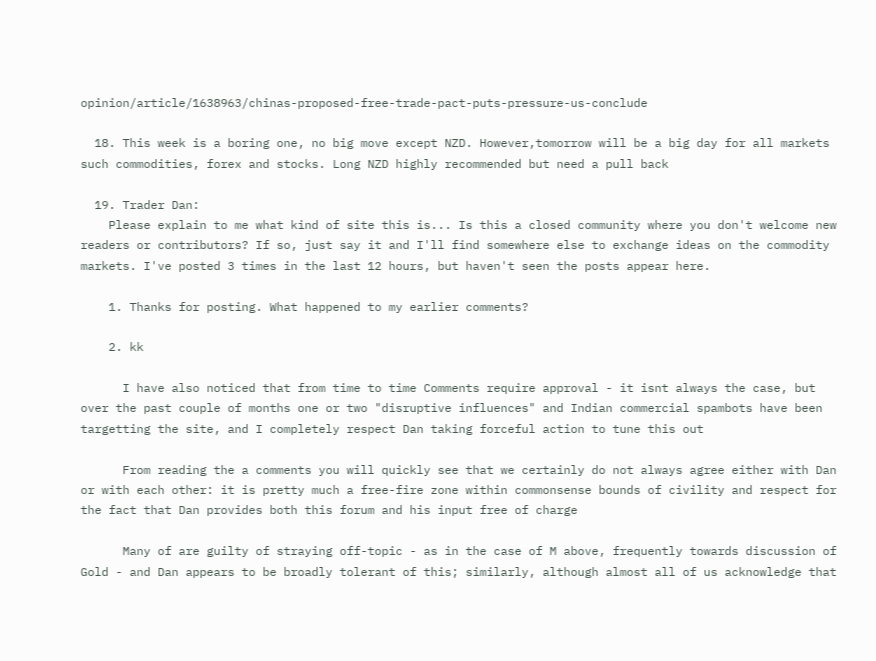opinion/article/1638963/chinas-proposed-free-trade-pact-puts-pressure-us-conclude

  18. This week is a boring one, no big move except NZD. However,tomorrow will be a big day for all markets such commodities, forex and stocks. Long NZD highly recommended but need a pull back

  19. Trader Dan:
    Please explain to me what kind of site this is... Is this a closed community where you don't welcome new readers or contributors? If so, just say it and I'll find somewhere else to exchange ideas on the commodity markets. I've posted 3 times in the last 12 hours, but haven't seen the posts appear here.

    1. Thanks for posting. What happened to my earlier comments?

    2. kk

      I have also noticed that from time to time Comments require approval - it isnt always the case, but over the past couple of months one or two "disruptive influences" and Indian commercial spambots have been targetting the site, and I completely respect Dan taking forceful action to tune this out

      From reading the a comments you will quickly see that we certainly do not always agree either with Dan or with each other: it is pretty much a free-fire zone within commonsense bounds of civility and respect for the fact that Dan provides both this forum and his input free of charge

      Many of are guilty of straying off-topic - as in the case of M above, frequently towards discussion of Gold - and Dan appears to be broadly tolerant of this; similarly, although almost all of us acknowledge that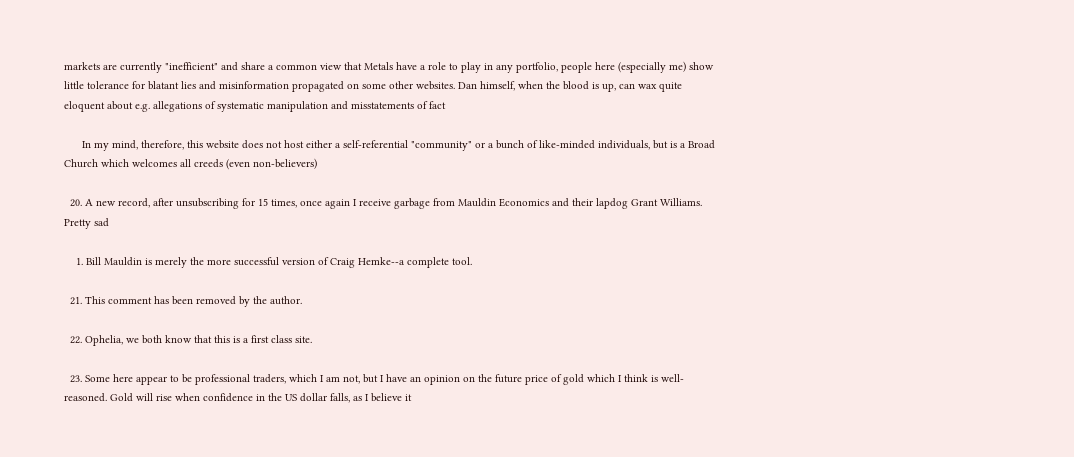markets are currently "inefficient" and share a common view that Metals have a role to play in any portfolio, people here (especially me) show little tolerance for blatant lies and misinformation propagated on some other websites. Dan himself, when the blood is up, can wax quite eloquent about e.g. allegations of systematic manipulation and misstatements of fact

      In my mind, therefore, this website does not host either a self-referential "community" or a bunch of like-minded individuals, but is a Broad Church which welcomes all creeds (even non-believers)

  20. A new record, after unsubscribing for 15 times, once again I receive garbage from Mauldin Economics and their lapdog Grant Williams. Pretty sad

    1. Bill Mauldin is merely the more successful version of Craig Hemke--a complete tool.

  21. This comment has been removed by the author.

  22. Ophelia, we both know that this is a first class site.

  23. Some here appear to be professional traders, which I am not, but I have an opinion on the future price of gold which I think is well-reasoned. Gold will rise when confidence in the US dollar falls, as I believe it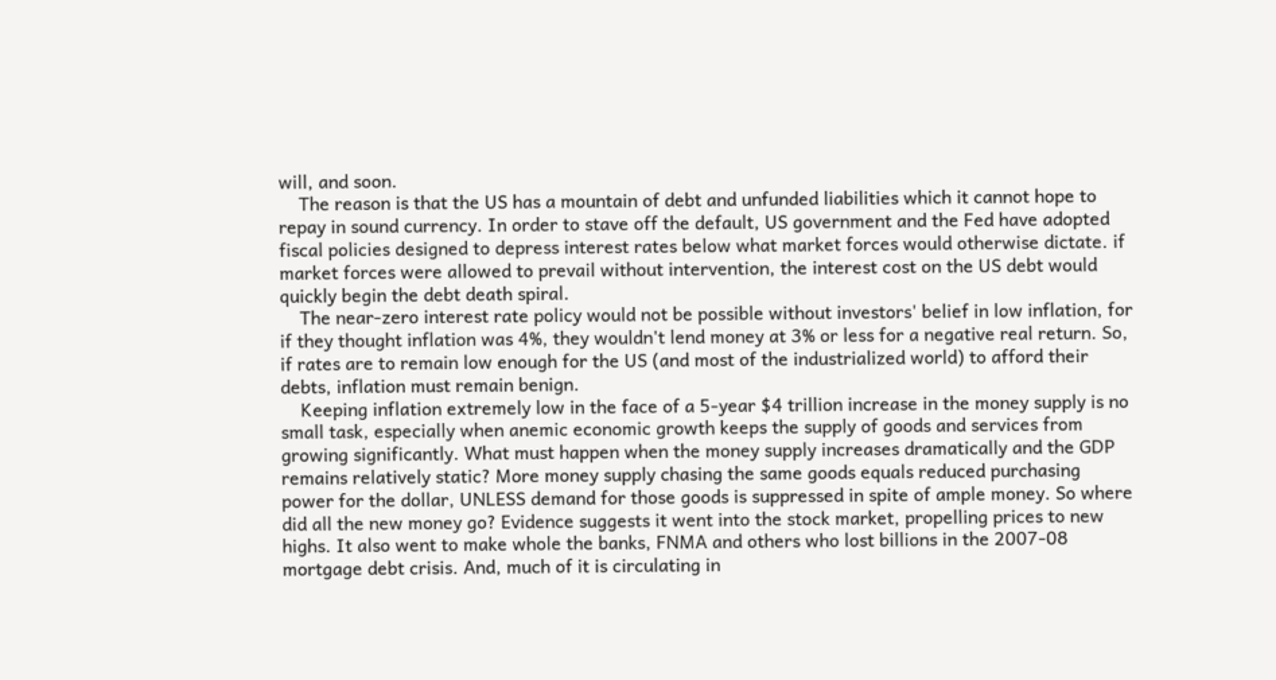will, and soon.
    The reason is that the US has a mountain of debt and unfunded liabilities which it cannot hope to repay in sound currency. In order to stave off the default, US government and the Fed have adopted fiscal policies designed to depress interest rates below what market forces would otherwise dictate. if market forces were allowed to prevail without intervention, the interest cost on the US debt would quickly begin the debt death spiral.
    The near-zero interest rate policy would not be possible without investors' belief in low inflation, for if they thought inflation was 4%, they wouldn't lend money at 3% or less for a negative real return. So, if rates are to remain low enough for the US (and most of the industrialized world) to afford their debts, inflation must remain benign.
    Keeping inflation extremely low in the face of a 5-year $4 trillion increase in the money supply is no small task, especially when anemic economic growth keeps the supply of goods and services from growing significantly. What must happen when the money supply increases dramatically and the GDP remains relatively static? More money supply chasing the same goods equals reduced purchasing power for the dollar, UNLESS demand for those goods is suppressed in spite of ample money. So where did all the new money go? Evidence suggests it went into the stock market, propelling prices to new highs. It also went to make whole the banks, FNMA and others who lost billions in the 2007-08 mortgage debt crisis. And, much of it is circulating in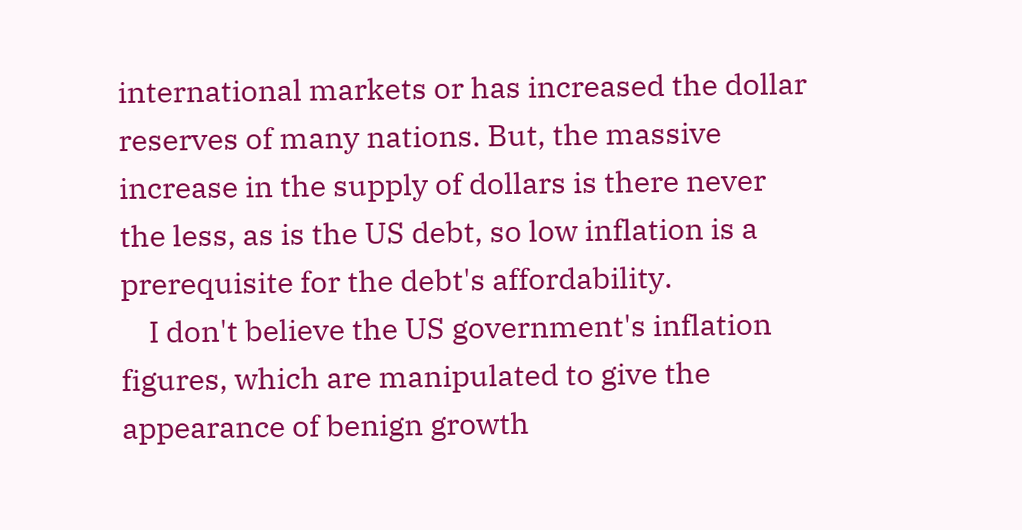international markets or has increased the dollar reserves of many nations. But, the massive increase in the supply of dollars is there never the less, as is the US debt, so low inflation is a prerequisite for the debt's affordability.
    I don't believe the US government's inflation figures, which are manipulated to give the appearance of benign growth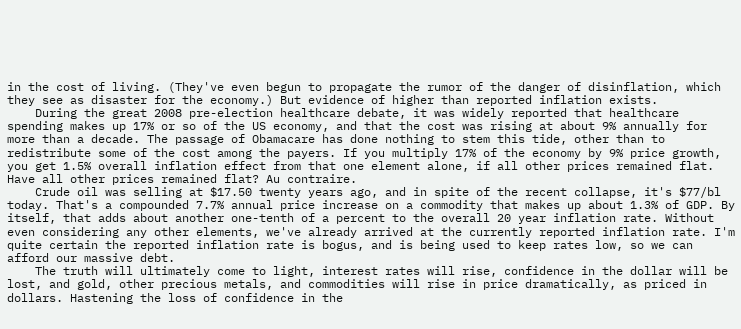in the cost of living. (They've even begun to propagate the rumor of the danger of disinflation, which they see as disaster for the economy.) But evidence of higher than reported inflation exists.
    During the great 2008 pre-election healthcare debate, it was widely reported that healthcare spending makes up 17% or so of the US economy, and that the cost was rising at about 9% annually for more than a decade. The passage of Obamacare has done nothing to stem this tide, other than to redistribute some of the cost among the payers. If you multiply 17% of the economy by 9% price growth, you get 1.5% overall inflation effect from that one element alone, if all other prices remained flat. Have all other prices remained flat? Au contraire.
    Crude oil was selling at $17.50 twenty years ago, and in spite of the recent collapse, it's $77/bl today. That's a compounded 7.7% annual price increase on a commodity that makes up about 1.3% of GDP. By itself, that adds about another one-tenth of a percent to the overall 20 year inflation rate. Without even considering any other elements, we've already arrived at the currently reported inflation rate. I'm quite certain the reported inflation rate is bogus, and is being used to keep rates low, so we can afford our massive debt.
    The truth will ultimately come to light, interest rates will rise, confidence in the dollar will be lost, and gold, other precious metals, and commodities will rise in price dramatically, as priced in dollars. Hastening the loss of confidence in the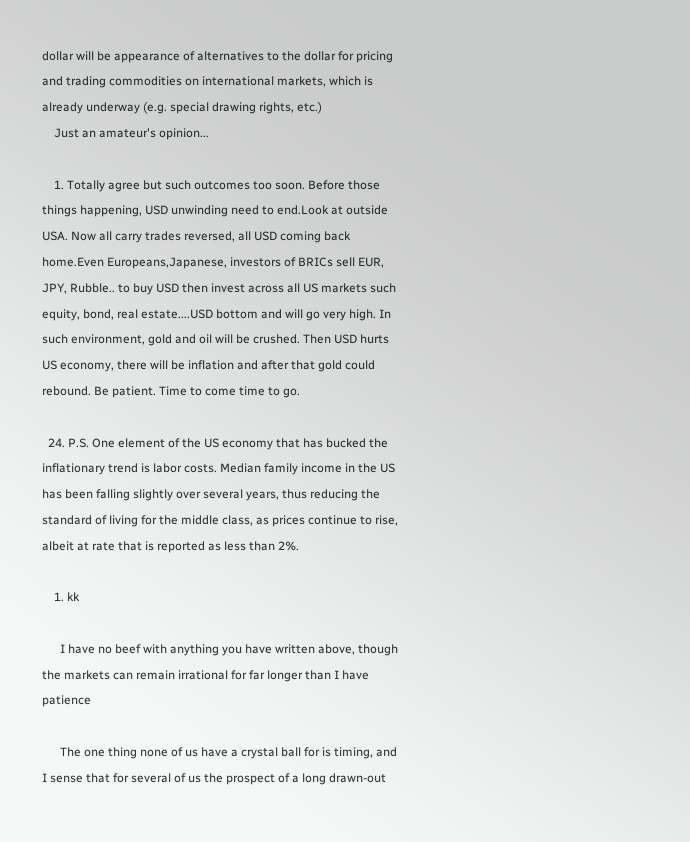dollar will be appearance of alternatives to the dollar for pricing and trading commodities on international markets, which is already underway (e.g. special drawing rights, etc.)
    Just an amateur's opinion...

    1. Totally agree but such outcomes too soon. Before those things happening, USD unwinding need to end.Look at outside USA. Now all carry trades reversed, all USD coming back home.Even Europeans,Japanese, investors of BRICs sell EUR, JPY, Rubble.. to buy USD then invest across all US markets such equity, bond, real estate....USD bottom and will go very high. In such environment, gold and oil will be crushed. Then USD hurts US economy, there will be inflation and after that gold could rebound. Be patient. Time to come time to go.

  24. P.S. One element of the US economy that has bucked the inflationary trend is labor costs. Median family income in the US has been falling slightly over several years, thus reducing the standard of living for the middle class, as prices continue to rise, albeit at rate that is reported as less than 2%.

    1. kk

      I have no beef with anything you have written above, though the markets can remain irrational for far longer than I have patience

      The one thing none of us have a crystal ball for is timing, and I sense that for several of us the prospect of a long drawn-out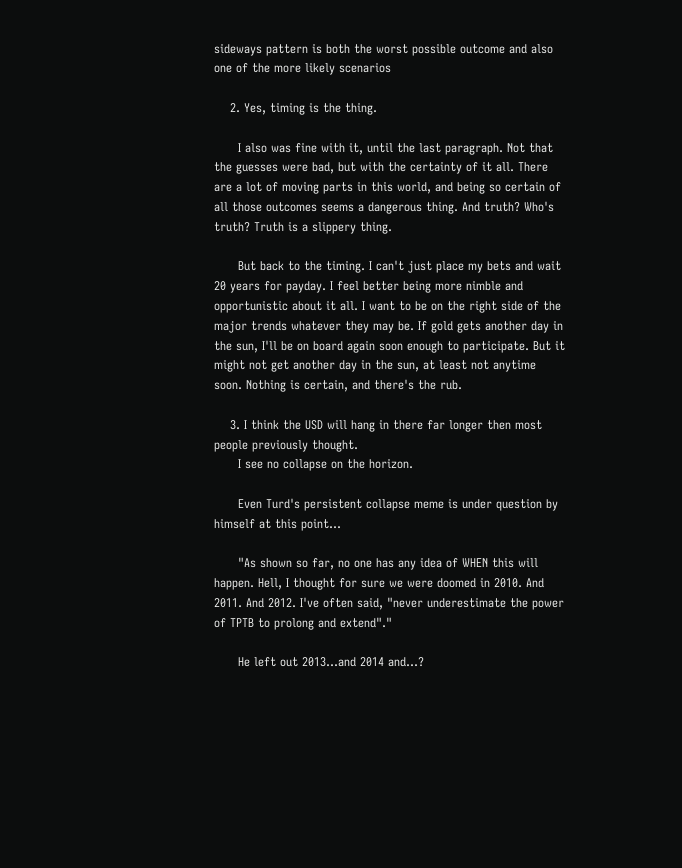sideways pattern is both the worst possible outcome and also one of the more likely scenarios

    2. Yes, timing is the thing.

      I also was fine with it, until the last paragraph. Not that the guesses were bad, but with the certainty of it all. There are a lot of moving parts in this world, and being so certain of all those outcomes seems a dangerous thing. And truth? Who's truth? Truth is a slippery thing.

      But back to the timing. I can't just place my bets and wait 20 years for payday. I feel better being more nimble and opportunistic about it all. I want to be on the right side of the major trends whatever they may be. If gold gets another day in the sun, I'll be on board again soon enough to participate. But it might not get another day in the sun, at least not anytime soon. Nothing is certain, and there's the rub.

    3. I think the USD will hang in there far longer then most people previously thought.
      I see no collapse on the horizon.

      Even Turd's persistent collapse meme is under question by himself at this point...

      "As shown so far, no one has any idea of WHEN this will happen. Hell, I thought for sure we were doomed in 2010. And 2011. And 2012. I've often said, "never underestimate the power of TPTB to prolong and extend"."

      He left out 2013...and 2014 and...?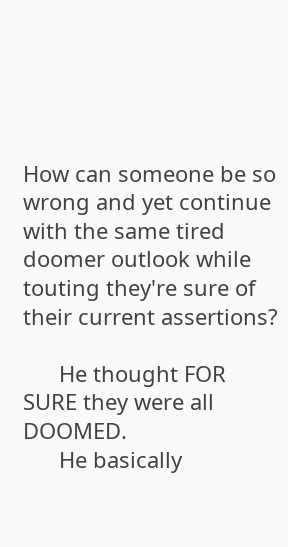How can someone be so wrong and yet continue with the same tired doomer outlook while touting they're sure of their current assertions?

      He thought FOR SURE they were all DOOMED.
      He basically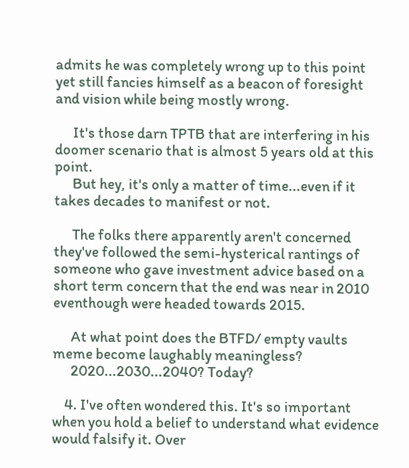admits he was completely wrong up to this point yet still fancies himself as a beacon of foresight and vision while being mostly wrong.

      It's those darn TPTB that are interfering in his doomer scenario that is almost 5 years old at this point.
      But hey, it's only a matter of time...even if it takes decades to manifest or not.

      The folks there apparently aren't concerned they've followed the semi-hysterical rantings of someone who gave investment advice based on a short term concern that the end was near in 2010 eventhough were headed towards 2015.

      At what point does the BTFD/ empty vaults meme become laughably meaningless?
      2020...2030...2040? Today?

    4. I've often wondered this. It's so important when you hold a belief to understand what evidence would falsify it. Over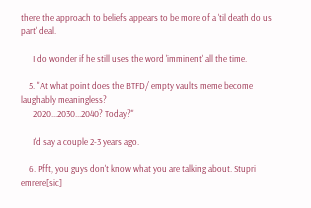there the approach to beliefs appears to be more of a 'til death do us part' deal.

      I do wonder if he still uses the word 'imminent' all the time.

    5. "At what point does the BTFD/ empty vaults meme become laughably meaningless?
      2020...2030...2040? Today?"

      I'd say a couple 2-3 years ago.

    6. Pfft, you guys don't know what you are talking about. Stupri emrere[sic]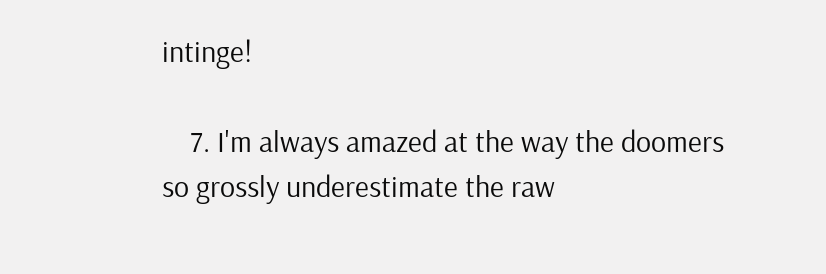intinge!

    7. I'm always amazed at the way the doomers so grossly underestimate the raw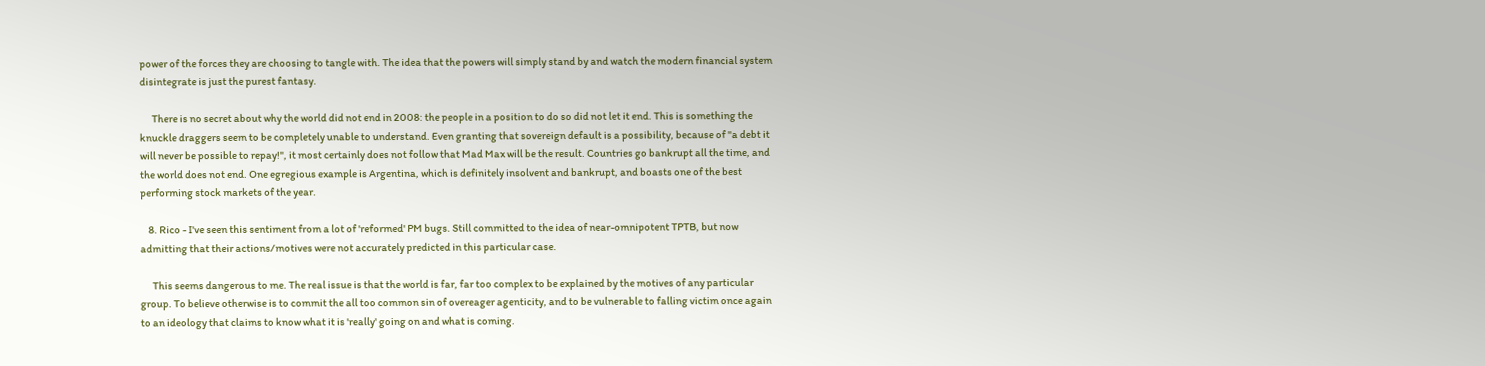power of the forces they are choosing to tangle with. The idea that the powers will simply stand by and watch the modern financial system disintegrate is just the purest fantasy.

      There is no secret about why the world did not end in 2008: the people in a position to do so did not let it end. This is something the knuckle draggers seem to be completely unable to understand. Even granting that sovereign default is a possibility, because of "a debt it will never be possible to repay!", it most certainly does not follow that Mad Max will be the result. Countries go bankrupt all the time, and the world does not end. One egregious example is Argentina, which is definitely insolvent and bankrupt, and boasts one of the best performing stock markets of the year.

    8. Rico - I've seen this sentiment from a lot of 'reformed' PM bugs. Still committed to the idea of near-omnipotent TPTB, but now admitting that their actions/motives were not accurately predicted in this particular case.

      This seems dangerous to me. The real issue is that the world is far, far too complex to be explained by the motives of any particular group. To believe otherwise is to commit the all too common sin of overeager agenticity, and to be vulnerable to falling victim once again to an ideology that claims to know what it is 'really' going on and what is coming.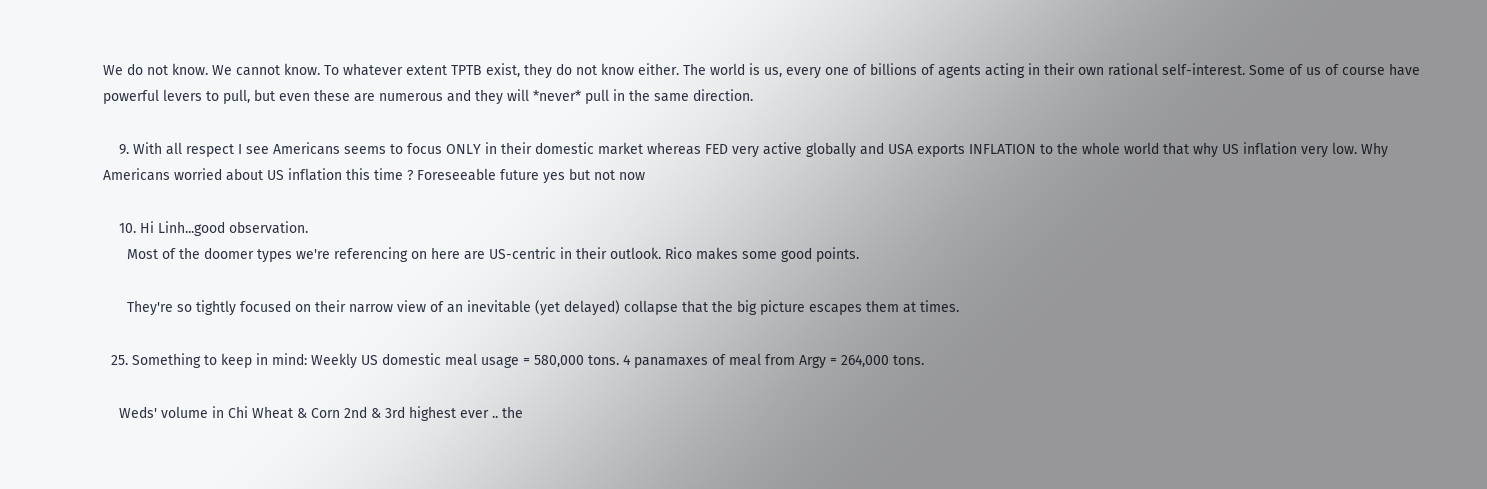We do not know. We cannot know. To whatever extent TPTB exist, they do not know either. The world is us, every one of billions of agents acting in their own rational self-interest. Some of us of course have powerful levers to pull, but even these are numerous and they will *never* pull in the same direction.

    9. With all respect I see Americans seems to focus ONLY in their domestic market whereas FED very active globally and USA exports INFLATION to the whole world that why US inflation very low. Why Americans worried about US inflation this time ? Foreseeable future yes but not now

    10. Hi Linh...good observation.
      Most of the doomer types we're referencing on here are US-centric in their outlook. Rico makes some good points.

      They're so tightly focused on their narrow view of an inevitable (yet delayed) collapse that the big picture escapes them at times.

  25. Something to keep in mind: Weekly US domestic meal usage = 580,000 tons. 4 panamaxes of meal from Argy = 264,000 tons.

    Weds' volume in Chi Wheat & Corn 2nd & 3rd highest ever .. the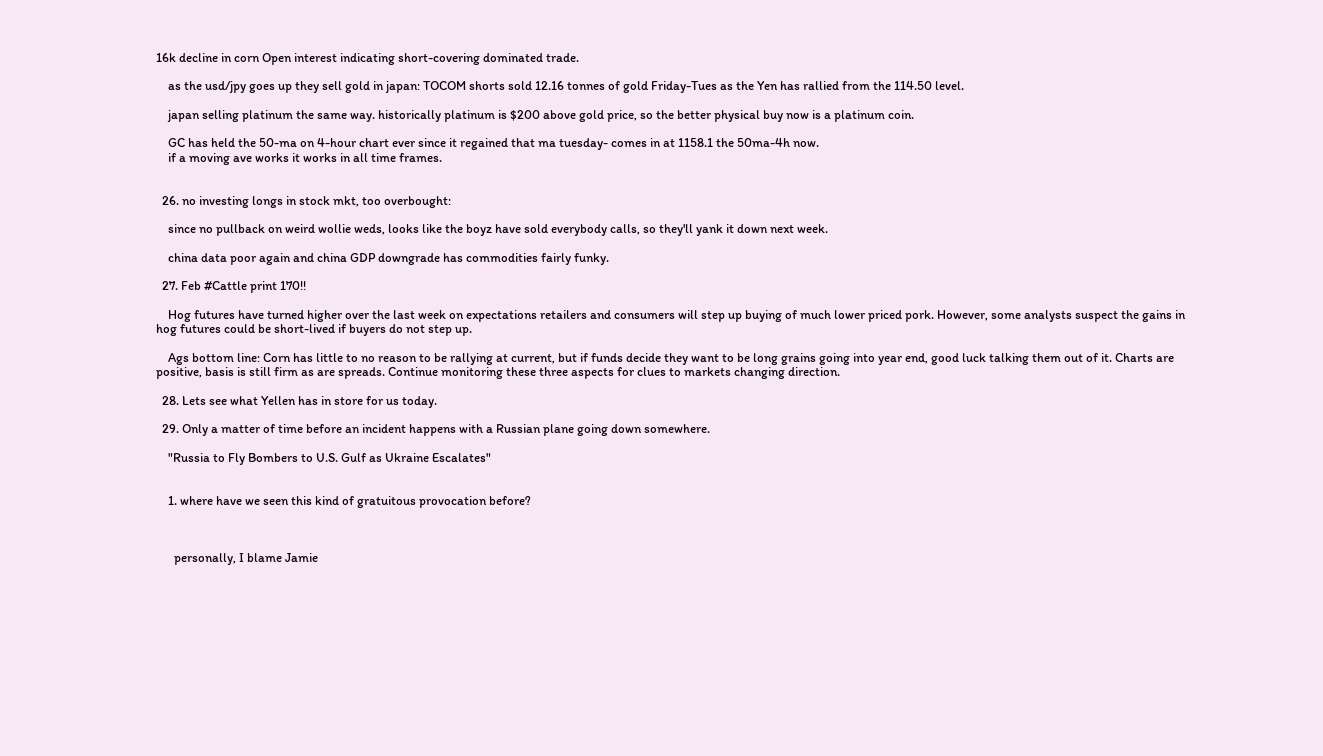16k decline in corn Open interest indicating short-covering dominated trade.

    as the usd/jpy goes up they sell gold in japan: TOCOM shorts sold 12.16 tonnes of gold Friday-Tues as the Yen has rallied from the 114.50 level.

    japan selling platinum the same way. historically platinum is $200 above gold price, so the better physical buy now is a platinum coin.

    GC has held the 50-ma on 4-hour chart ever since it regained that ma tuesday- comes in at 1158.1 the 50ma-4h now.
    if a moving ave works it works in all time frames.


  26. no investing longs in stock mkt, too overbought:

    since no pullback on weird wollie weds, looks like the boyz have sold everybody calls, so they'll yank it down next week.

    china data poor again and china GDP downgrade has commodities fairly funky.

  27. Feb #Cattle print 170!!

    Hog futures have turned higher over the last week on expectations retailers and consumers will step up buying of much lower priced pork. However, some analysts suspect the gains in hog futures could be short-lived if buyers do not step up.

    Ags bottom line: Corn has little to no reason to be rallying at current, but if funds decide they want to be long grains going into year end, good luck talking them out of it. Charts are positive, basis is still firm as are spreads. Continue monitoring these three aspects for clues to markets changing direction.

  28. Lets see what Yellen has in store for us today.

  29. Only a matter of time before an incident happens with a Russian plane going down somewhere.

    "Russia to Fly Bombers to U.S. Gulf as Ukraine Escalates"


    1. where have we seen this kind of gratuitous provocation before?



      personally, I blame Jamie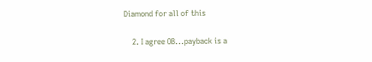Diamond for all of this

    2. I agree OB...payback is a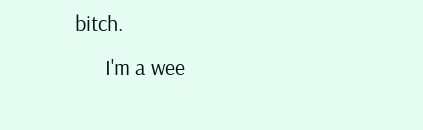bitch.
      I'm a wee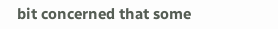bit concerned that some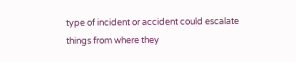type of incident or accident could escalate things from where they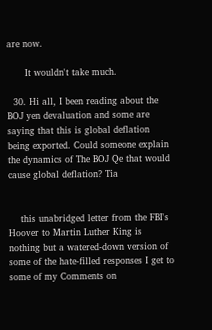are now.

      It wouldn't take much.

  30. Hi all, I been reading about the BOJ yen devaluation and some are saying that this is global deflation being exported. Could someone explain the dynamics of The BOJ Qe that would cause global deflation? Tia


    this unabridged letter from the FBI's Hoover to Martin Luther King is nothing but a watered-down version of some of the hate-filled responses I get to some of my Comments on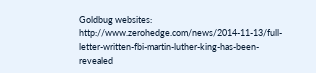Goldbug websites: http://www.zerohedge.com/news/2014-11-13/full-letter-written-fbi-martin-luther-king-has-been-revealed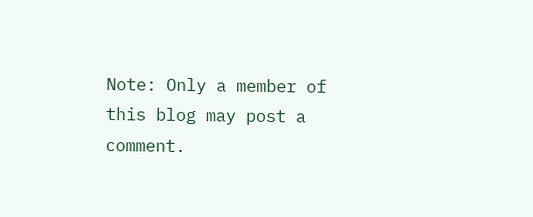Note: Only a member of this blog may post a comment.